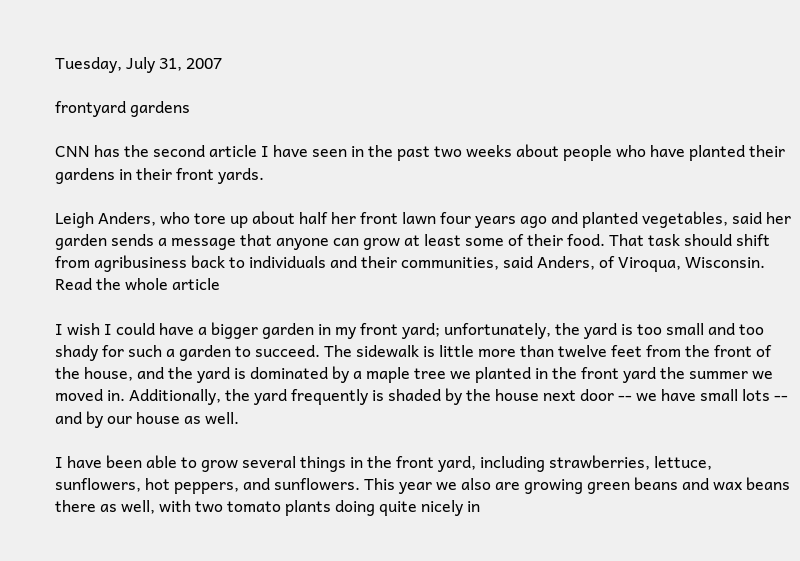Tuesday, July 31, 2007

frontyard gardens

CNN has the second article I have seen in the past two weeks about people who have planted their gardens in their front yards.

Leigh Anders, who tore up about half her front lawn four years ago and planted vegetables, said her garden sends a message that anyone can grow at least some of their food. That task should shift from agribusiness back to individuals and their communities, said Anders, of Viroqua, Wisconsin.
Read the whole article

I wish I could have a bigger garden in my front yard; unfortunately, the yard is too small and too shady for such a garden to succeed. The sidewalk is little more than twelve feet from the front of the house, and the yard is dominated by a maple tree we planted in the front yard the summer we moved in. Additionally, the yard frequently is shaded by the house next door -- we have small lots -- and by our house as well.

I have been able to grow several things in the front yard, including strawberries, lettuce, sunflowers, hot peppers, and sunflowers. This year we also are growing green beans and wax beans there as well, with two tomato plants doing quite nicely in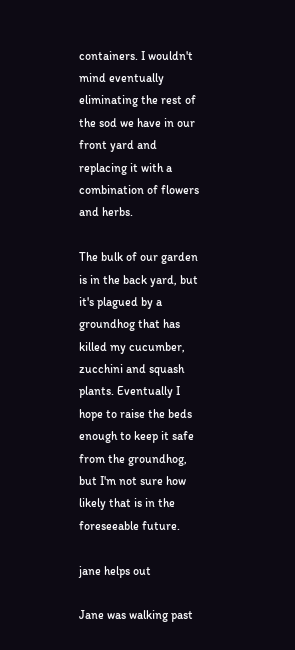containers. I wouldn't mind eventually eliminating the rest of the sod we have in our front yard and replacing it with a combination of flowers and herbs.

The bulk of our garden is in the back yard, but it's plagued by a groundhog that has killed my cucumber, zucchini and squash plants. Eventually I hope to raise the beds enough to keep it safe from the groundhog, but I'm not sure how likely that is in the foreseeable future.

jane helps out

Jane was walking past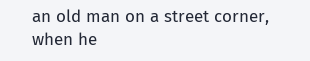an old man on a street corner, when he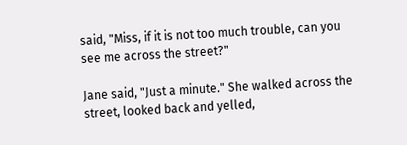said, "Miss, if it is not too much trouble, can you see me across the street?"

Jane said, "Just a minute." She walked across the street, looked back and yelled,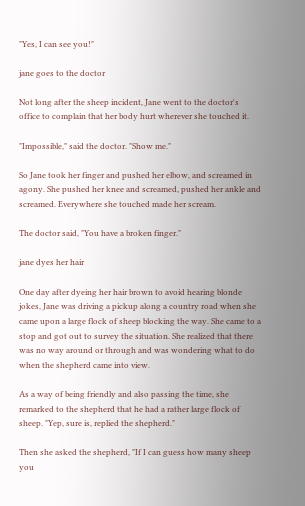"Yes, I can see you!"

jane goes to the doctor

Not long after the sheep incident, Jane went to the doctor's office to complain that her body hurt wherever she touched it.

"Impossible," said the doctor. "Show me."

So Jane took her finger and pushed her elbow, and screamed in agony. She pushed her knee and screamed, pushed her ankle and screamed. Everywhere she touched made her scream.

The doctor said, "You have a broken finger."

jane dyes her hair

One day after dyeing her hair brown to avoid hearing blonde jokes, Jane was driving a pickup along a country road when she came upon a large flock of sheep blocking the way. She came to a stop and got out to survey the situation. She realized that there was no way around or through and was wondering what to do when the shepherd came into view.

As a way of being friendly and also passing the time, she remarked to the shepherd that he had a rather large flock of sheep. "Yep, sure is, replied the shepherd."

Then she asked the shepherd, "If I can guess how many sheep you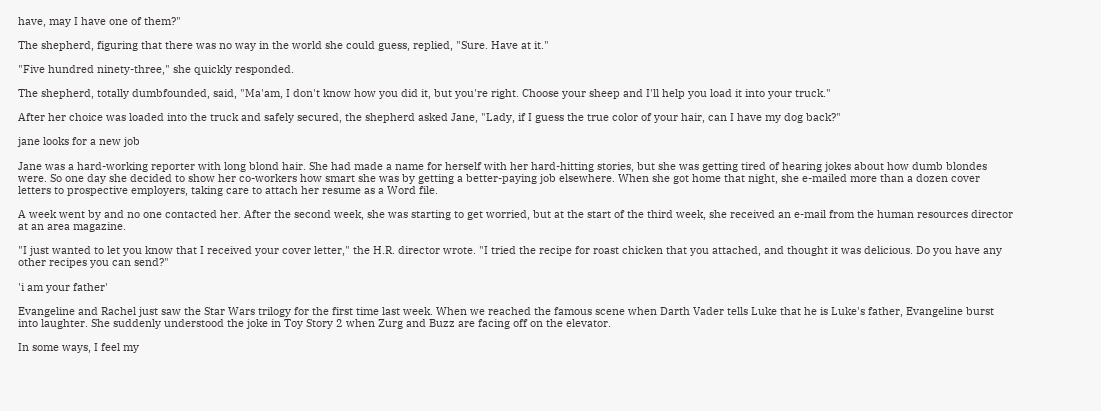have, may I have one of them?"

The shepherd, figuring that there was no way in the world she could guess, replied, "Sure. Have at it."

"Five hundred ninety-three," she quickly responded.

The shepherd, totally dumbfounded, said, "Ma'am, I don't know how you did it, but you're right. Choose your sheep and I'll help you load it into your truck."

After her choice was loaded into the truck and safely secured, the shepherd asked Jane, "Lady, if I guess the true color of your hair, can I have my dog back?"

jane looks for a new job

Jane was a hard-working reporter with long blond hair. She had made a name for herself with her hard-hitting stories, but she was getting tired of hearing jokes about how dumb blondes were. So one day she decided to show her co-workers how smart she was by getting a better-paying job elsewhere. When she got home that night, she e-mailed more than a dozen cover letters to prospective employers, taking care to attach her resume as a Word file.

A week went by and no one contacted her. After the second week, she was starting to get worried, but at the start of the third week, she received an e-mail from the human resources director at an area magazine.

"I just wanted to let you know that I received your cover letter," the H.R. director wrote. "I tried the recipe for roast chicken that you attached, and thought it was delicious. Do you have any other recipes you can send?"

'i am your father'

Evangeline and Rachel just saw the Star Wars trilogy for the first time last week. When we reached the famous scene when Darth Vader tells Luke that he is Luke's father, Evangeline burst into laughter. She suddenly understood the joke in Toy Story 2 when Zurg and Buzz are facing off on the elevator.

In some ways, I feel my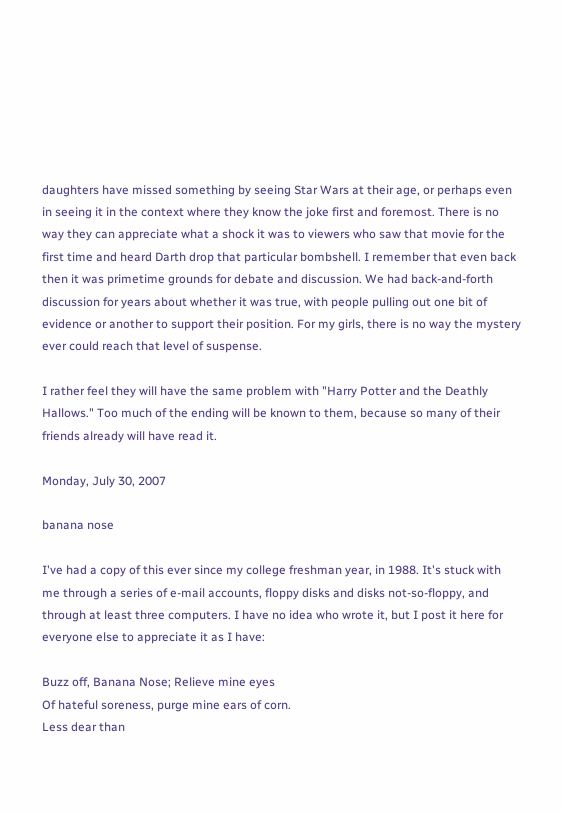daughters have missed something by seeing Star Wars at their age, or perhaps even in seeing it in the context where they know the joke first and foremost. There is no way they can appreciate what a shock it was to viewers who saw that movie for the first time and heard Darth drop that particular bombshell. I remember that even back then it was primetime grounds for debate and discussion. We had back-and-forth discussion for years about whether it was true, with people pulling out one bit of evidence or another to support their position. For my girls, there is no way the mystery ever could reach that level of suspense.

I rather feel they will have the same problem with "Harry Potter and the Deathly Hallows." Too much of the ending will be known to them, because so many of their friends already will have read it.

Monday, July 30, 2007

banana nose

I've had a copy of this ever since my college freshman year, in 1988. It's stuck with me through a series of e-mail accounts, floppy disks and disks not-so-floppy, and through at least three computers. I have no idea who wrote it, but I post it here for everyone else to appreciate it as I have:

Buzz off, Banana Nose; Relieve mine eyes
Of hateful soreness, purge mine ears of corn.
Less dear than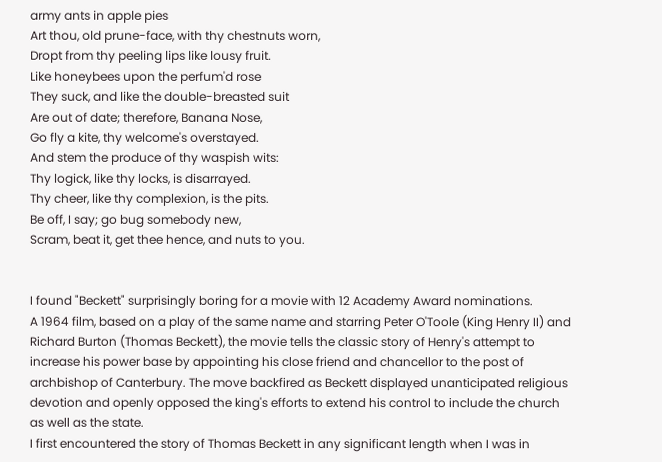army ants in apple pies
Art thou, old prune-face, with thy chestnuts worn,
Dropt from thy peeling lips like lousy fruit.
Like honeybees upon the perfum'd rose
They suck, and like the double-breasted suit
Are out of date; therefore, Banana Nose,
Go fly a kite, thy welcome's overstayed.
And stem the produce of thy waspish wits:
Thy logick, like thy locks, is disarrayed.
Thy cheer, like thy complexion, is the pits.
Be off, I say; go bug somebody new,
Scram, beat it, get thee hence, and nuts to you.


I found "Beckett" surprisingly boring for a movie with 12 Academy Award nominations.
A 1964 film, based on a play of the same name and starring Peter O'Toole (King Henry II) and Richard Burton (Thomas Beckett), the movie tells the classic story of Henry's attempt to increase his power base by appointing his close friend and chancellor to the post of archbishop of Canterbury. The move backfired as Beckett displayed unanticipated religious devotion and openly opposed the king's efforts to extend his control to include the church as well as the state.
I first encountered the story of Thomas Beckett in any significant length when I was in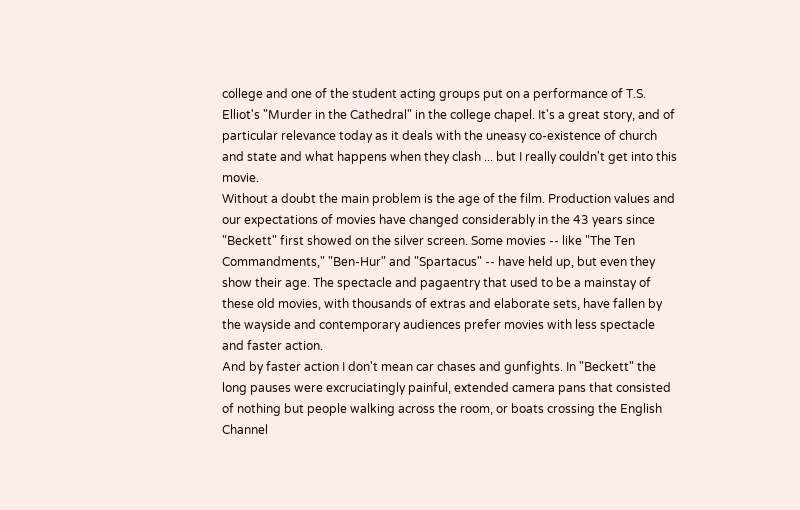college and one of the student acting groups put on a performance of T.S. Elliot's "Murder in the Cathedral" in the college chapel. It's a great story, and of particular relevance today as it deals with the uneasy co-existence of church and state and what happens when they clash ... but I really couldn't get into this movie.
Without a doubt the main problem is the age of the film. Production values and our expectations of movies have changed considerably in the 43 years since "Beckett" first showed on the silver screen. Some movies -- like "The Ten Commandments," "Ben-Hur" and "Spartacus" -- have held up, but even they show their age. The spectacle and pagaentry that used to be a mainstay of these old movies, with thousands of extras and elaborate sets, have fallen by the wayside and contemporary audiences prefer movies with less spectacle and faster action.
And by faster action I don't mean car chases and gunfights. In "Beckett" the long pauses were excruciatingly painful, extended camera pans that consisted of nothing but people walking across the room, or boats crossing the English Channel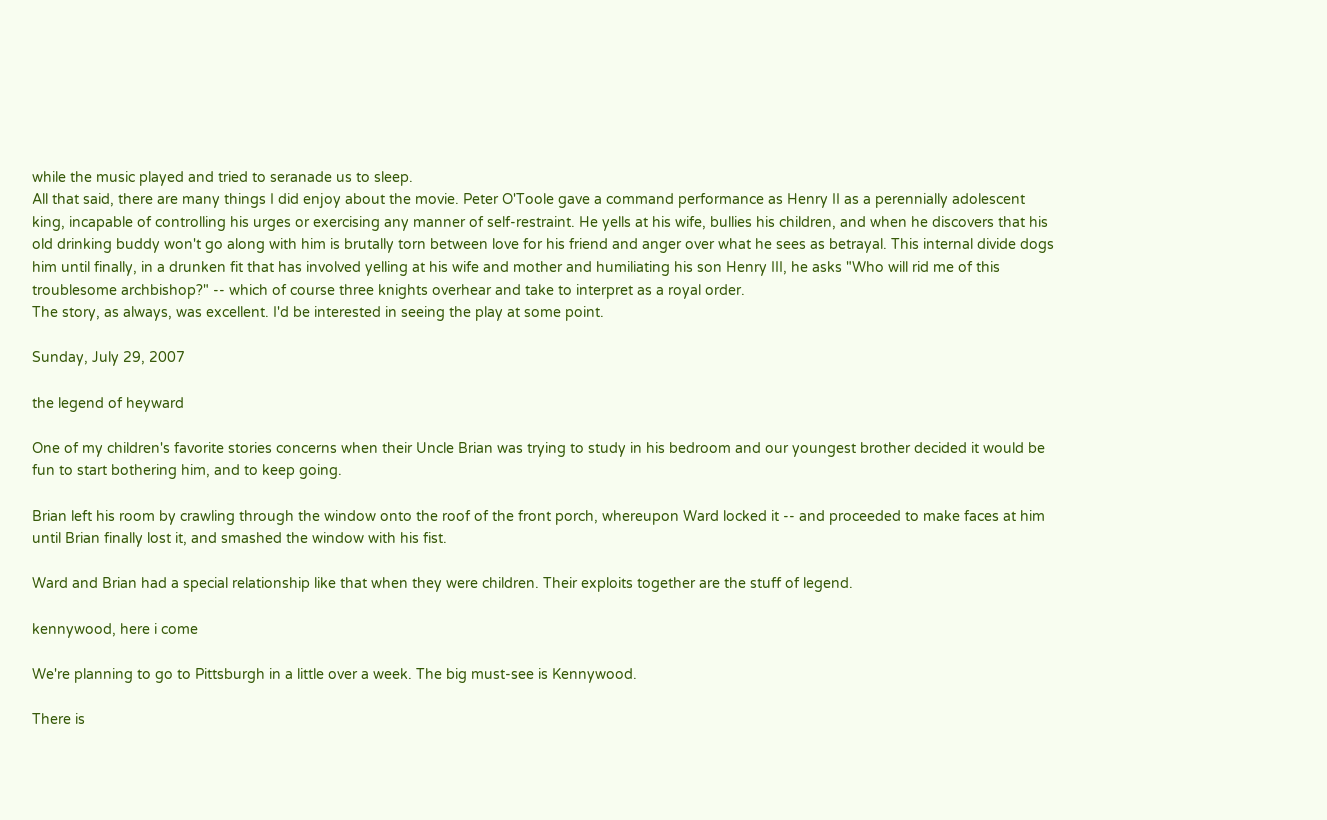while the music played and tried to seranade us to sleep.
All that said, there are many things I did enjoy about the movie. Peter O'Toole gave a command performance as Henry II as a perennially adolescent king, incapable of controlling his urges or exercising any manner of self-restraint. He yells at his wife, bullies his children, and when he discovers that his old drinking buddy won't go along with him is brutally torn between love for his friend and anger over what he sees as betrayal. This internal divide dogs him until finally, in a drunken fit that has involved yelling at his wife and mother and humiliating his son Henry III, he asks "Who will rid me of this troublesome archbishop?" -- which of course three knights overhear and take to interpret as a royal order.
The story, as always, was excellent. I'd be interested in seeing the play at some point.

Sunday, July 29, 2007

the legend of heyward

One of my children's favorite stories concerns when their Uncle Brian was trying to study in his bedroom and our youngest brother decided it would be fun to start bothering him, and to keep going.

Brian left his room by crawling through the window onto the roof of the front porch, whereupon Ward locked it -- and proceeded to make faces at him until Brian finally lost it, and smashed the window with his fist.

Ward and Brian had a special relationship like that when they were children. Their exploits together are the stuff of legend.

kennywood, here i come

We're planning to go to Pittsburgh in a little over a week. The big must-see is Kennywood.

There is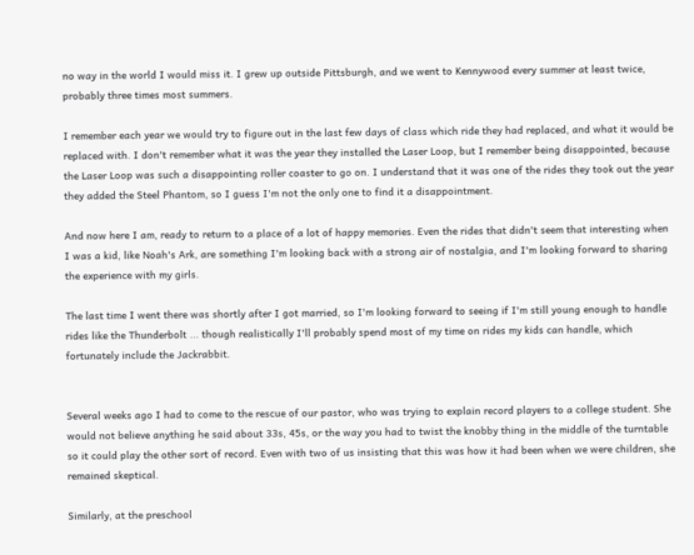no way in the world I would miss it. I grew up outside Pittsburgh, and we went to Kennywood every summer at least twice, probably three times most summers.

I remember each year we would try to figure out in the last few days of class which ride they had replaced, and what it would be replaced with. I don't remember what it was the year they installed the Laser Loop, but I remember being disappointed, because the Laser Loop was such a disappointing roller coaster to go on. I understand that it was one of the rides they took out the year they added the Steel Phantom, so I guess I'm not the only one to find it a disappointment.

And now here I am, ready to return to a place of a lot of happy memories. Even the rides that didn't seem that interesting when I was a kid, like Noah's Ark, are something I'm looking back with a strong air of nostalgia, and I'm looking forward to sharing the experience with my girls.

The last time I went there was shortly after I got married, so I'm looking forward to seeing if I'm still young enough to handle rides like the Thunderbolt ... though realistically I'll probably spend most of my time on rides my kids can handle, which fortunately include the Jackrabbit.


Several weeks ago I had to come to the rescue of our pastor, who was trying to explain record players to a college student. She would not believe anything he said about 33s, 45s, or the way you had to twist the knobby thing in the middle of the turntable so it could play the other sort of record. Even with two of us insisting that this was how it had been when we were children, she remained skeptical.

Similarly, at the preschool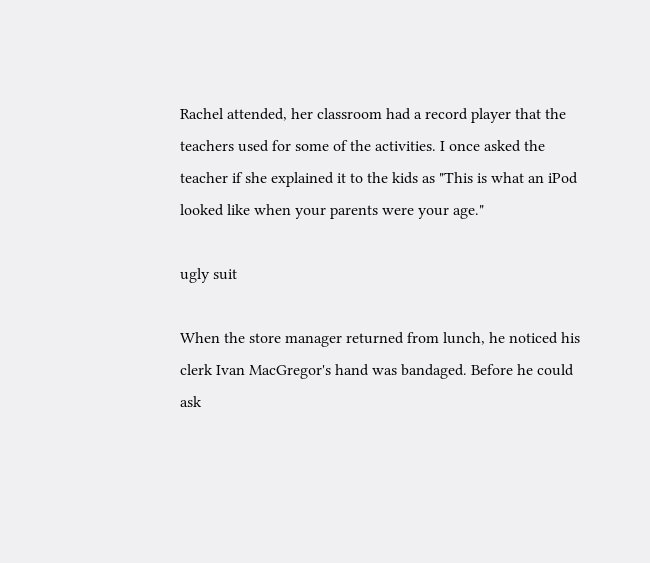Rachel attended, her classroom had a record player that the teachers used for some of the activities. I once asked the teacher if she explained it to the kids as "This is what an iPod looked like when your parents were your age."

ugly suit

When the store manager returned from lunch, he noticed his clerk Ivan MacGregor's hand was bandaged. Before he could ask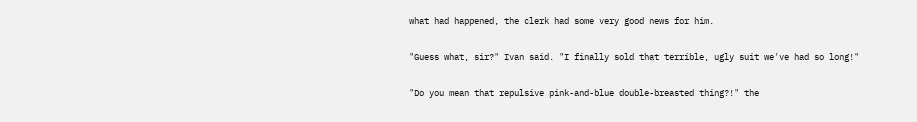what had happened, the clerk had some very good news for him.

"Guess what, sir?" Ivan said. "I finally sold that terrible, ugly suit we've had so long!"

"Do you mean that repulsive pink-and-blue double-breasted thing?!" the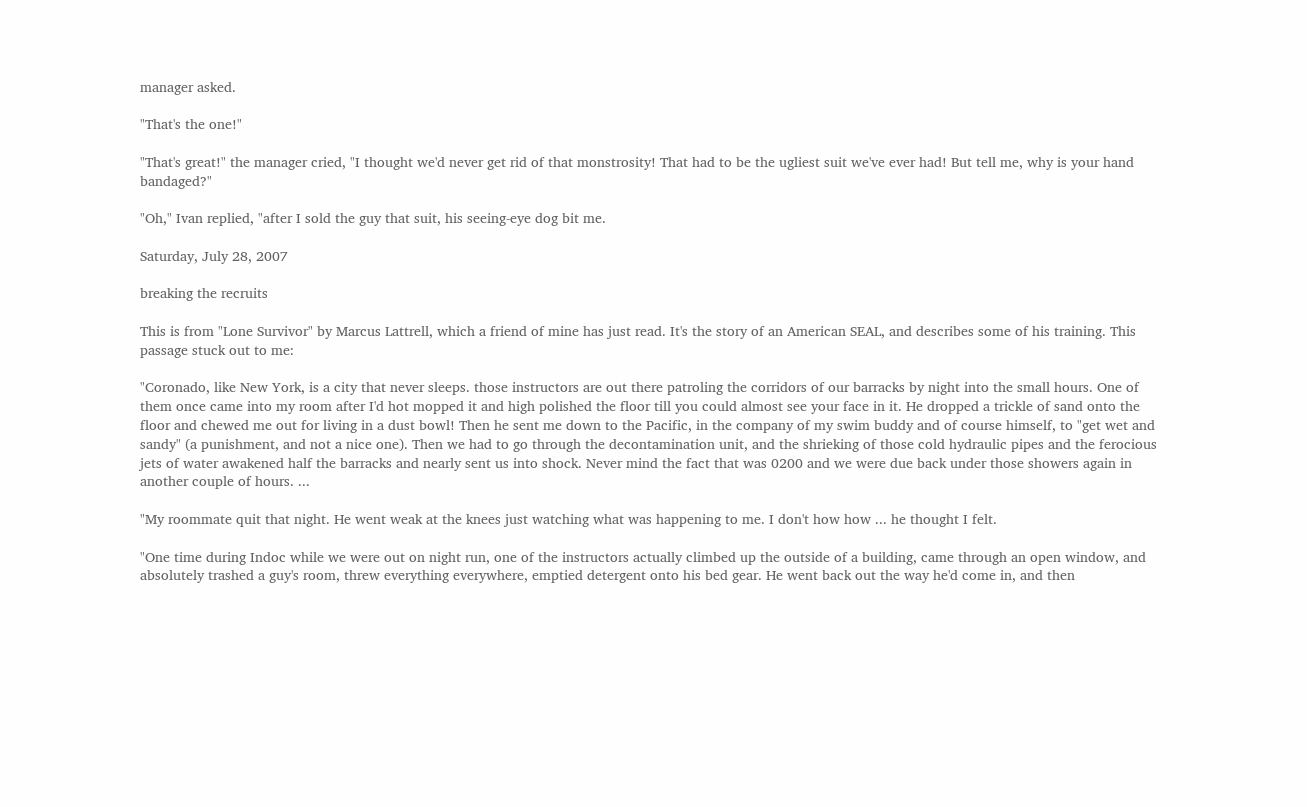manager asked.

"That's the one!"

"That's great!" the manager cried, "I thought we'd never get rid of that monstrosity! That had to be the ugliest suit we've ever had! But tell me, why is your hand bandaged?"

"Oh," Ivan replied, "after I sold the guy that suit, his seeing-eye dog bit me.

Saturday, July 28, 2007

breaking the recruits

This is from "Lone Survivor" by Marcus Lattrell, which a friend of mine has just read. It's the story of an American SEAL, and describes some of his training. This passage stuck out to me:

"Coronado, like New York, is a city that never sleeps. those instructors are out there patroling the corridors of our barracks by night into the small hours. One of them once came into my room after I'd hot mopped it and high polished the floor till you could almost see your face in it. He dropped a trickle of sand onto the floor and chewed me out for living in a dust bowl! Then he sent me down to the Pacific, in the company of my swim buddy and of course himself, to "get wet and sandy" (a punishment, and not a nice one). Then we had to go through the decontamination unit, and the shrieking of those cold hydraulic pipes and the ferocious jets of water awakened half the barracks and nearly sent us into shock. Never mind the fact that was 0200 and we were due back under those showers again in another couple of hours. ...

"My roommate quit that night. He went weak at the knees just watching what was happening to me. I don't how how ... he thought I felt.

"One time during Indoc while we were out on night run, one of the instructors actually climbed up the outside of a building, came through an open window, and absolutely trashed a guy's room, threw everything everywhere, emptied detergent onto his bed gear. He went back out the way he'd come in, and then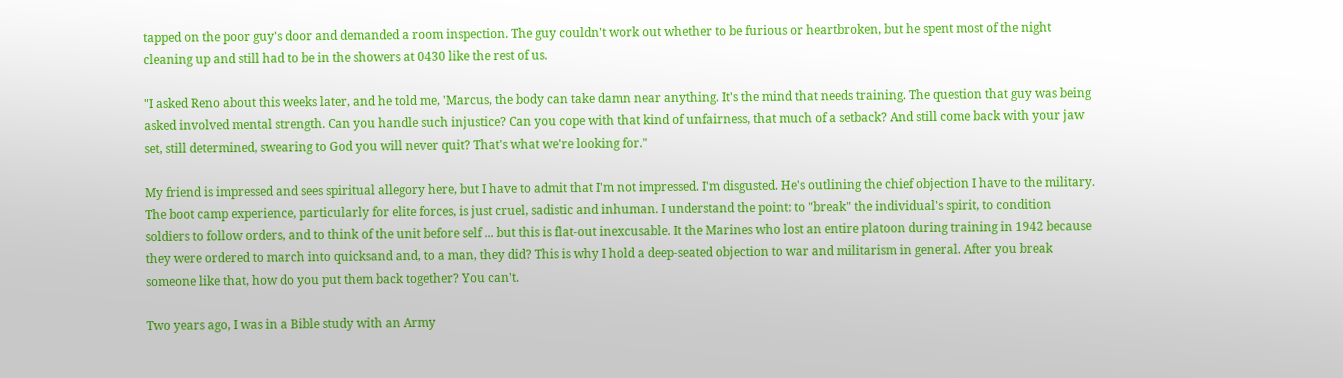tapped on the poor guy's door and demanded a room inspection. The guy couldn't work out whether to be furious or heartbroken, but he spent most of the night cleaning up and still had to be in the showers at 0430 like the rest of us.

"I asked Reno about this weeks later, and he told me, 'Marcus, the body can take damn near anything. It's the mind that needs training. The question that guy was being asked involved mental strength. Can you handle such injustice? Can you cope with that kind of unfairness, that much of a setback? And still come back with your jaw set, still determined, swearing to God you will never quit? That's what we're looking for."

My friend is impressed and sees spiritual allegory here, but I have to admit that I'm not impressed. I'm disgusted. He's outlining the chief objection I have to the military. The boot camp experience, particularly for elite forces, is just cruel, sadistic and inhuman. I understand the point: to "break" the individual's spirit, to condition soldiers to follow orders, and to think of the unit before self ... but this is flat-out inexcusable. It the Marines who lost an entire platoon during training in 1942 because they were ordered to march into quicksand and, to a man, they did? This is why I hold a deep-seated objection to war and militarism in general. After you break someone like that, how do you put them back together? You can't.

Two years ago, I was in a Bible study with an Army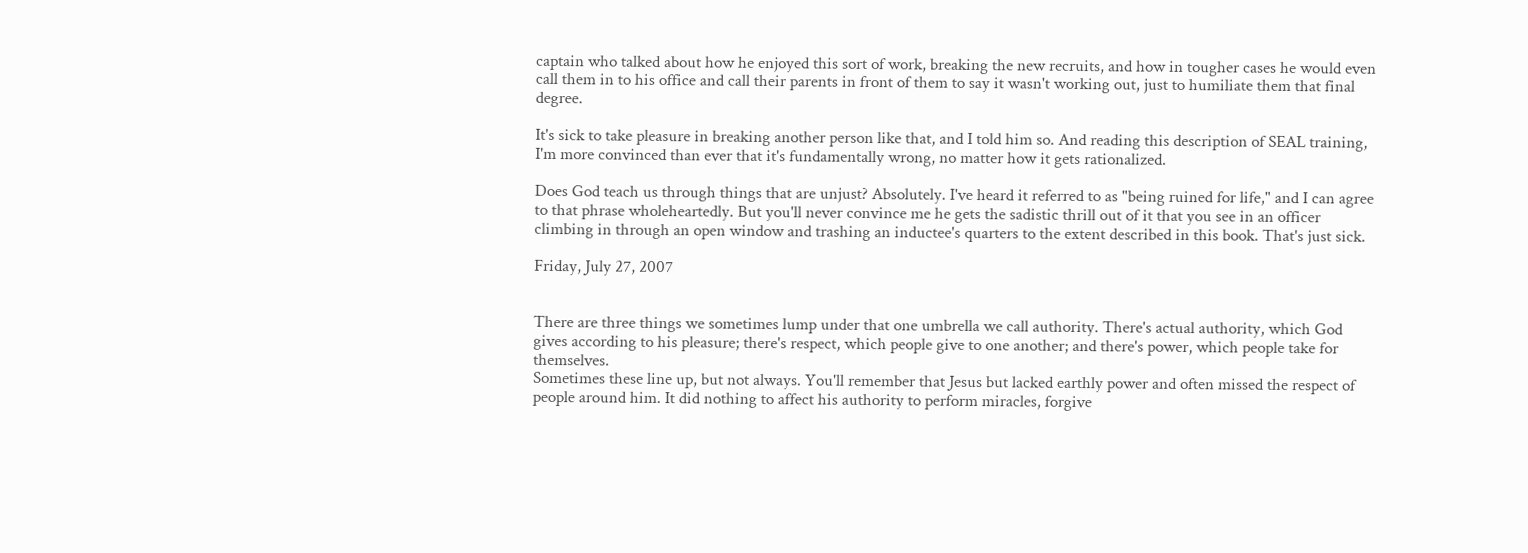captain who talked about how he enjoyed this sort of work, breaking the new recruits, and how in tougher cases he would even call them in to his office and call their parents in front of them to say it wasn't working out, just to humiliate them that final degree.

It's sick to take pleasure in breaking another person like that, and I told him so. And reading this description of SEAL training, I'm more convinced than ever that it's fundamentally wrong, no matter how it gets rationalized.

Does God teach us through things that are unjust? Absolutely. I've heard it referred to as "being ruined for life," and I can agree to that phrase wholeheartedly. But you'll never convince me he gets the sadistic thrill out of it that you see in an officer climbing in through an open window and trashing an inductee's quarters to the extent described in this book. That's just sick.

Friday, July 27, 2007


There are three things we sometimes lump under that one umbrella we call authority. There's actual authority, which God gives according to his pleasure; there's respect, which people give to one another; and there's power, which people take for themselves.
Sometimes these line up, but not always. You'll remember that Jesus but lacked earthly power and often missed the respect of people around him. It did nothing to affect his authority to perform miracles, forgive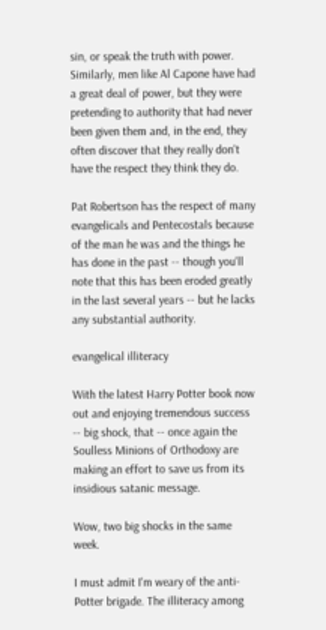sin, or speak the truth with power. Similarly, men like Al Capone have had a great deal of power, but they were pretending to authority that had never been given them and, in the end, they often discover that they really don't have the respect they think they do.

Pat Robertson has the respect of many evangelicals and Pentecostals because of the man he was and the things he has done in the past -- though you'll note that this has been eroded greatly in the last several years -- but he lacks any substantial authority.

evangelical illiteracy

With the latest Harry Potter book now out and enjoying tremendous success -- big shock, that -- once again the Soulless Minions of Orthodoxy are making an effort to save us from its insidious satanic message.

Wow, two big shocks in the same week.

I must admit I'm weary of the anti-Potter brigade. The illiteracy among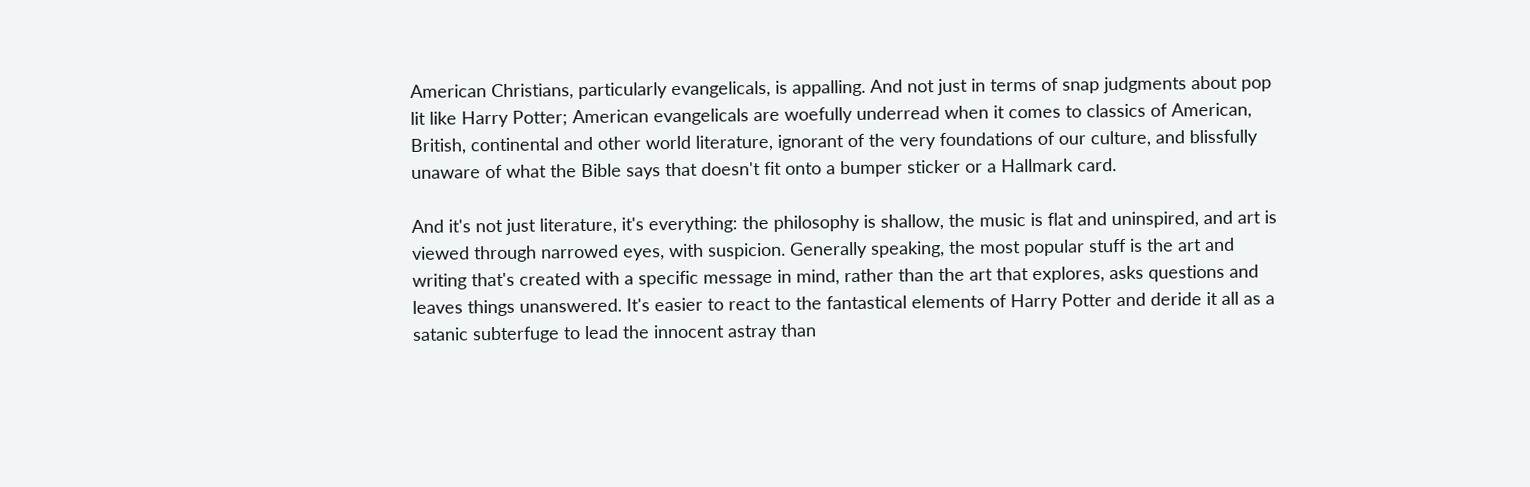American Christians, particularly evangelicals, is appalling. And not just in terms of snap judgments about pop lit like Harry Potter; American evangelicals are woefully underread when it comes to classics of American, British, continental and other world literature, ignorant of the very foundations of our culture, and blissfully unaware of what the Bible says that doesn't fit onto a bumper sticker or a Hallmark card.

And it's not just literature, it's everything: the philosophy is shallow, the music is flat and uninspired, and art is viewed through narrowed eyes, with suspicion. Generally speaking, the most popular stuff is the art and writing that's created with a specific message in mind, rather than the art that explores, asks questions and leaves things unanswered. It's easier to react to the fantastical elements of Harry Potter and deride it all as a satanic subterfuge to lead the innocent astray than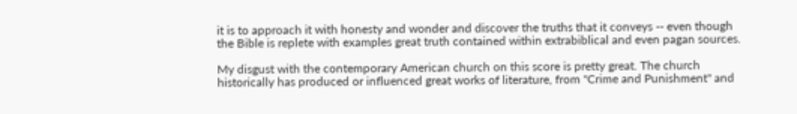it is to approach it with honesty and wonder and discover the truths that it conveys -- even though the Bible is replete with examples great truth contained within extrabiblical and even pagan sources.

My disgust with the contemporary American church on this score is pretty great. The church historically has produced or influenced great works of literature, from "Crime and Punishment" and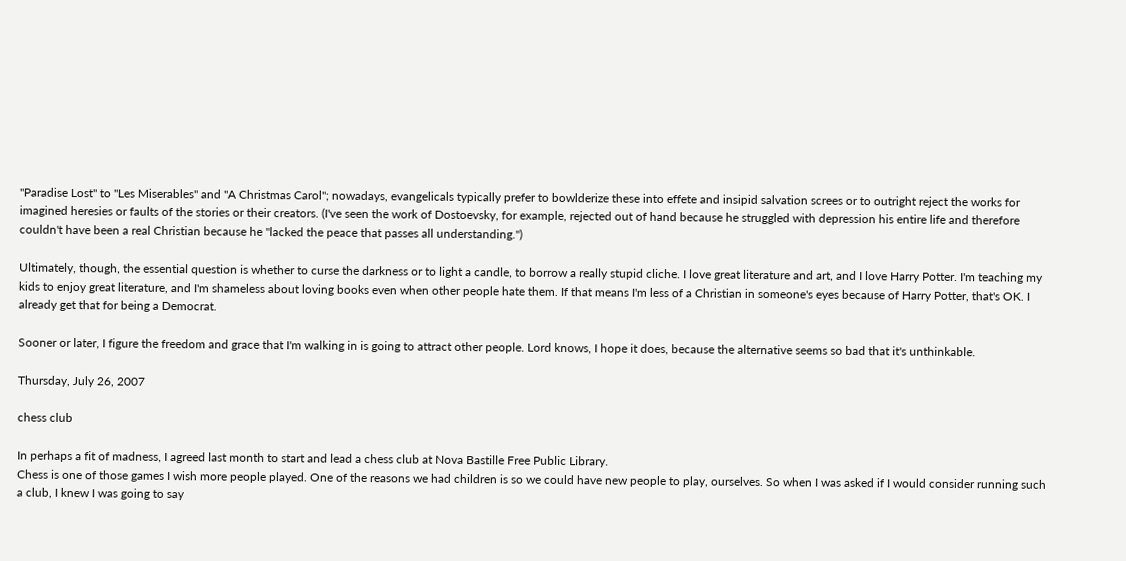"Paradise Lost" to "Les Miserables" and "A Christmas Carol"; nowadays, evangelicals typically prefer to bowlderize these into effete and insipid salvation screes or to outright reject the works for imagined heresies or faults of the stories or their creators. (I've seen the work of Dostoevsky, for example, rejected out of hand because he struggled with depression his entire life and therefore couldn't have been a real Christian because he "lacked the peace that passes all understanding.")

Ultimately, though, the essential question is whether to curse the darkness or to light a candle, to borrow a really stupid cliche. I love great literature and art, and I love Harry Potter. I'm teaching my kids to enjoy great literature, and I'm shameless about loving books even when other people hate them. If that means I'm less of a Christian in someone's eyes because of Harry Potter, that's OK. I already get that for being a Democrat.

Sooner or later, I figure the freedom and grace that I'm walking in is going to attract other people. Lord knows, I hope it does, because the alternative seems so bad that it's unthinkable.

Thursday, July 26, 2007

chess club

In perhaps a fit of madness, I agreed last month to start and lead a chess club at Nova Bastille Free Public Library.
Chess is one of those games I wish more people played. One of the reasons we had children is so we could have new people to play, ourselves. So when I was asked if I would consider running such a club, I knew I was going to say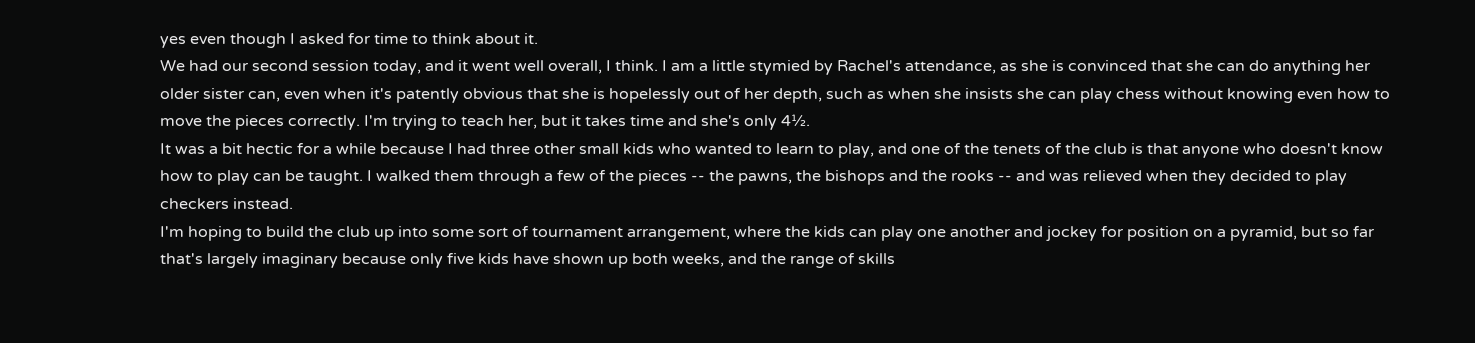yes even though I asked for time to think about it.
We had our second session today, and it went well overall, I think. I am a little stymied by Rachel's attendance, as she is convinced that she can do anything her older sister can, even when it's patently obvious that she is hopelessly out of her depth, such as when she insists she can play chess without knowing even how to move the pieces correctly. I'm trying to teach her, but it takes time and she's only 4½.
It was a bit hectic for a while because I had three other small kids who wanted to learn to play, and one of the tenets of the club is that anyone who doesn't know how to play can be taught. I walked them through a few of the pieces -- the pawns, the bishops and the rooks -- and was relieved when they decided to play checkers instead.
I'm hoping to build the club up into some sort of tournament arrangement, where the kids can play one another and jockey for position on a pyramid, but so far that's largely imaginary because only five kids have shown up both weeks, and the range of skills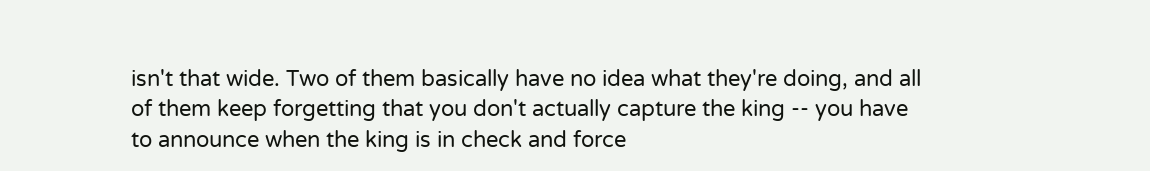isn't that wide. Two of them basically have no idea what they're doing, and all of them keep forgetting that you don't actually capture the king -- you have to announce when the king is in check and force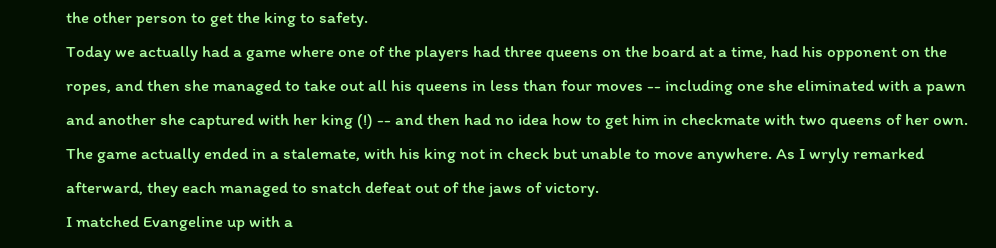the other person to get the king to safety.
Today we actually had a game where one of the players had three queens on the board at a time, had his opponent on the ropes, and then she managed to take out all his queens in less than four moves -- including one she eliminated with a pawn and another she captured with her king (!) -- and then had no idea how to get him in checkmate with two queens of her own. The game actually ended in a stalemate, with his king not in check but unable to move anywhere. As I wryly remarked afterward, they each managed to snatch defeat out of the jaws of victory.
I matched Evangeline up with a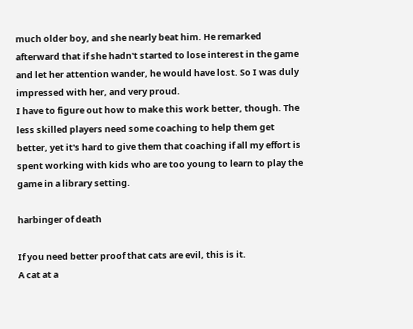much older boy, and she nearly beat him. He remarked afterward that if she hadn't started to lose interest in the game and let her attention wander, he would have lost. So I was duly impressed with her, and very proud.
I have to figure out how to make this work better, though. The less skilled players need some coaching to help them get better, yet it's hard to give them that coaching if all my effort is spent working with kids who are too young to learn to play the game in a library setting.

harbinger of death

If you need better proof that cats are evil, this is it.
A cat at a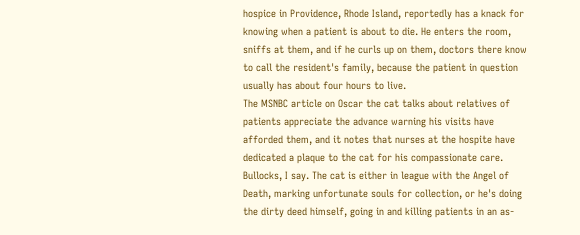hospice in Providence, Rhode Island, reportedly has a knack for knowing when a patient is about to die. He enters the room, sniffs at them, and if he curls up on them, doctors there know to call the resident's family, because the patient in question usually has about four hours to live.
The MSNBC article on Oscar the cat talks about relatives of patients appreciate the advance warning his visits have afforded them, and it notes that nurses at the hospite have dedicated a plaque to the cat for his compassionate care.
Bullocks, I say. The cat is either in league with the Angel of Death, marking unfortunate souls for collection, or he's doing the dirty deed himself, going in and killing patients in an as-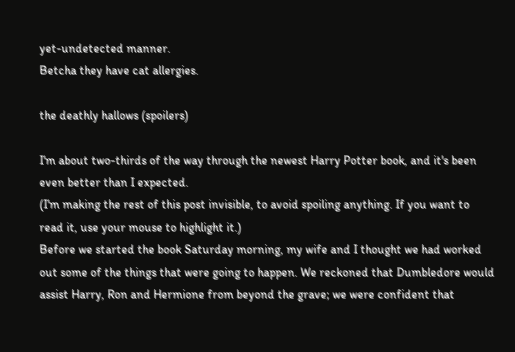yet-undetected manner.
Betcha they have cat allergies.

the deathly hallows (spoilers)

I'm about two-thirds of the way through the newest Harry Potter book, and it's been even better than I expected.
(I'm making the rest of this post invisible, to avoid spoiling anything. If you want to read it, use your mouse to highlight it.)
Before we started the book Saturday morning, my wife and I thought we had worked out some of the things that were going to happen. We reckoned that Dumbledore would assist Harry, Ron and Hermione from beyond the grave; we were confident that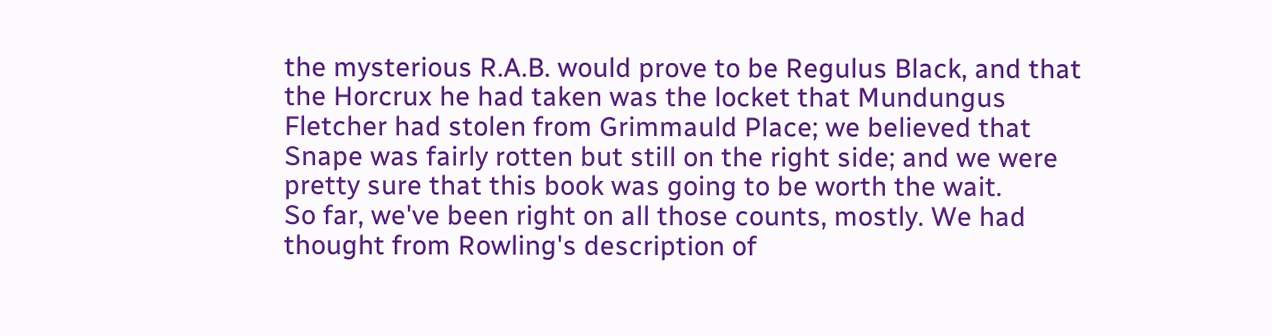the mysterious R.A.B. would prove to be Regulus Black, and that the Horcrux he had taken was the locket that Mundungus Fletcher had stolen from Grimmauld Place; we believed that Snape was fairly rotten but still on the right side; and we were pretty sure that this book was going to be worth the wait.
So far, we've been right on all those counts, mostly. We had thought from Rowling's description of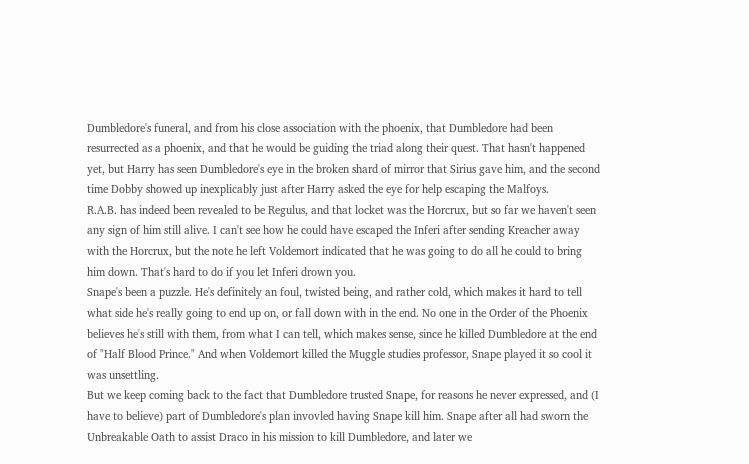Dumbledore's funeral, and from his close association with the phoenix, that Dumbledore had been resurrected as a phoenix, and that he would be guiding the triad along their quest. That hasn't happened yet, but Harry has seen Dumbledore's eye in the broken shard of mirror that Sirius gave him, and the second time Dobby showed up inexplicably just after Harry asked the eye for help escaping the Malfoys.
R.A.B. has indeed been revealed to be Regulus, and that locket was the Horcrux, but so far we haven't seen any sign of him still alive. I can't see how he could have escaped the Inferi after sending Kreacher away with the Horcrux, but the note he left Voldemort indicated that he was going to do all he could to bring him down. That's hard to do if you let Inferi drown you.
Snape's been a puzzle. He's definitely an foul, twisted being, and rather cold, which makes it hard to tell what side he's really going to end up on, or fall down with in the end. No one in the Order of the Phoenix believes he's still with them, from what I can tell, which makes sense, since he killed Dumbledore at the end of "Half Blood Prince." And when Voldemort killed the Muggle studies professor, Snape played it so cool it was unsettling.
But we keep coming back to the fact that Dumbledore trusted Snape, for reasons he never expressed, and (I have to believe) part of Dumbledore's plan invovled having Snape kill him. Snape after all had sworn the Unbreakable Oath to assist Draco in his mission to kill Dumbledore, and later we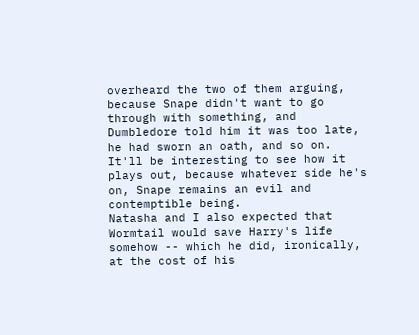overheard the two of them arguing, because Snape didn't want to go through with something, and Dumbledore told him it was too late, he had sworn an oath, and so on. It'll be interesting to see how it plays out, because whatever side he's on, Snape remains an evil and contemptible being.
Natasha and I also expected that Wormtail would save Harry's life somehow -- which he did, ironically, at the cost of his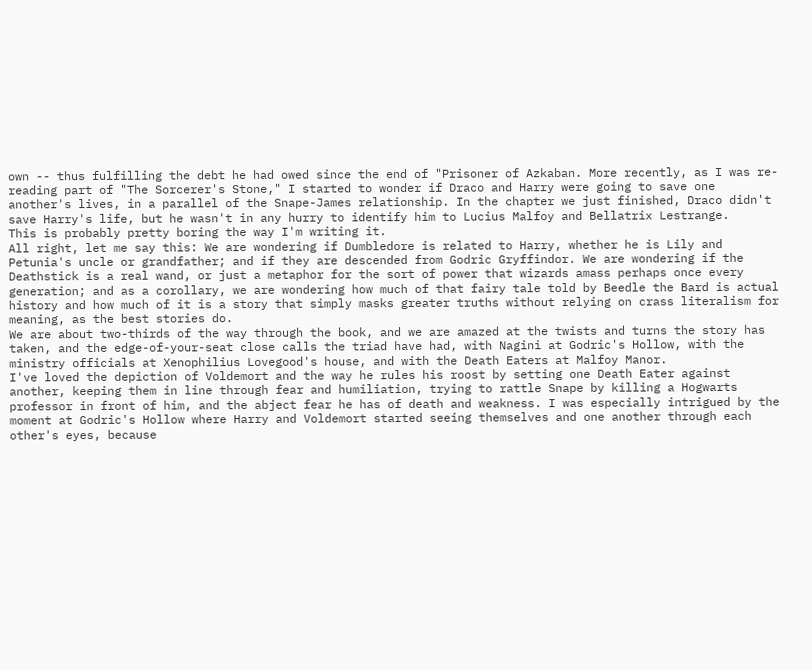own -- thus fulfilling the debt he had owed since the end of "Prisoner of Azkaban. More recently, as I was re-reading part of "The Sorcerer's Stone," I started to wonder if Draco and Harry were going to save one another's lives, in a parallel of the Snape-James relationship. In the chapter we just finished, Draco didn't save Harry's life, but he wasn't in any hurry to identify him to Lucius Malfoy and Bellatrix Lestrange.
This is probably pretty boring the way I'm writing it.
All right, let me say this: We are wondering if Dumbledore is related to Harry, whether he is Lily and Petunia's uncle or grandfather; and if they are descended from Godric Gryffindor. We are wondering if the Deathstick is a real wand, or just a metaphor for the sort of power that wizards amass perhaps once every generation; and as a corollary, we are wondering how much of that fairy tale told by Beedle the Bard is actual history and how much of it is a story that simply masks greater truths without relying on crass literalism for meaning, as the best stories do.
We are about two-thirds of the way through the book, and we are amazed at the twists and turns the story has taken, and the edge-of-your-seat close calls the triad have had, with Nagini at Godric's Hollow, with the ministry officials at Xenophilius Lovegood's house, and with the Death Eaters at Malfoy Manor.
I've loved the depiction of Voldemort and the way he rules his roost by setting one Death Eater against another, keeping them in line through fear and humiliation, trying to rattle Snape by killing a Hogwarts professor in front of him, and the abject fear he has of death and weakness. I was especially intrigued by the moment at Godric's Hollow where Harry and Voldemort started seeing themselves and one another through each other's eyes, because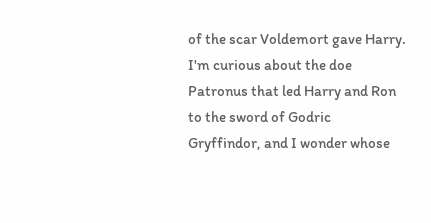of the scar Voldemort gave Harry.
I'm curious about the doe Patronus that led Harry and Ron to the sword of Godric Gryffindor, and I wonder whose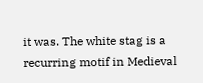it was. The white stag is a recurring motif in Medieval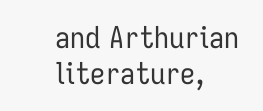and Arthurian literature,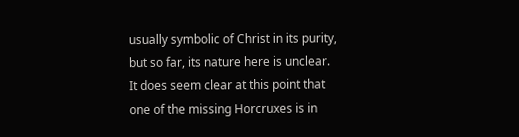usually symbolic of Christ in its purity, but so far, its nature here is unclear.
It does seem clear at this point that one of the missing Horcruxes is in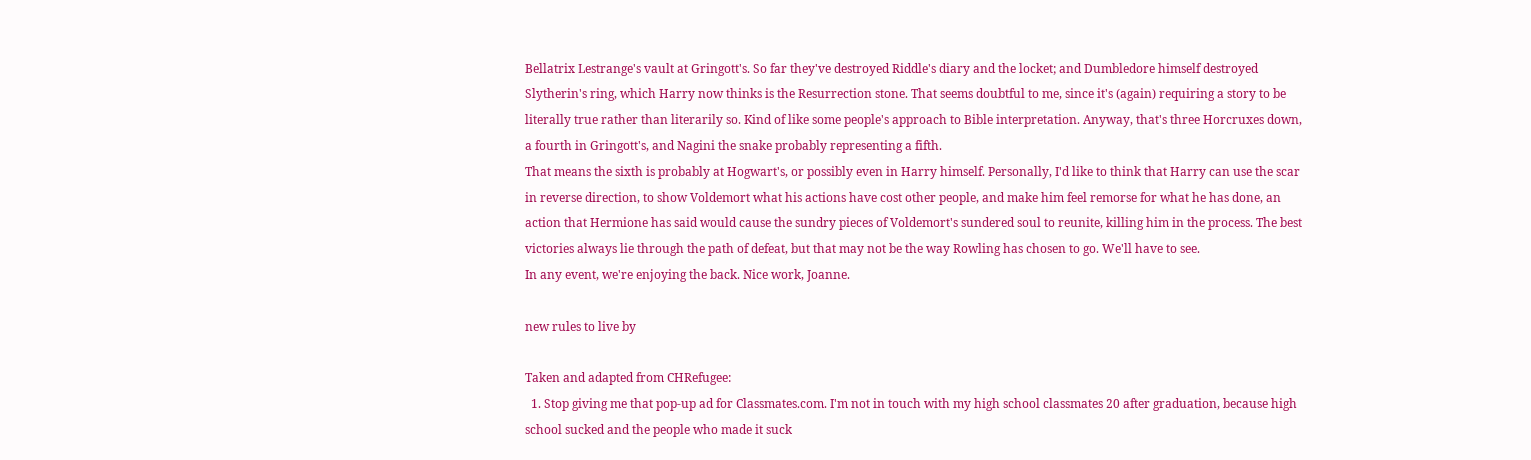Bellatrix Lestrange's vault at Gringott's. So far they've destroyed Riddle's diary and the locket; and Dumbledore himself destroyed Slytherin's ring, which Harry now thinks is the Resurrection stone. That seems doubtful to me, since it's (again) requiring a story to be literally true rather than literarily so. Kind of like some people's approach to Bible interpretation. Anyway, that's three Horcruxes down, a fourth in Gringott's, and Nagini the snake probably representing a fifth.
That means the sixth is probably at Hogwart's, or possibly even in Harry himself. Personally, I'd like to think that Harry can use the scar in reverse direction, to show Voldemort what his actions have cost other people, and make him feel remorse for what he has done, an action that Hermione has said would cause the sundry pieces of Voldemort's sundered soul to reunite, killing him in the process. The best victories always lie through the path of defeat, but that may not be the way Rowling has chosen to go. We'll have to see.
In any event, we're enjoying the back. Nice work, Joanne.

new rules to live by

Taken and adapted from CHRefugee:
  1. Stop giving me that pop-up ad for Classmates.com. I'm not in touch with my high school classmates 20 after graduation, because high school sucked and the people who made it suck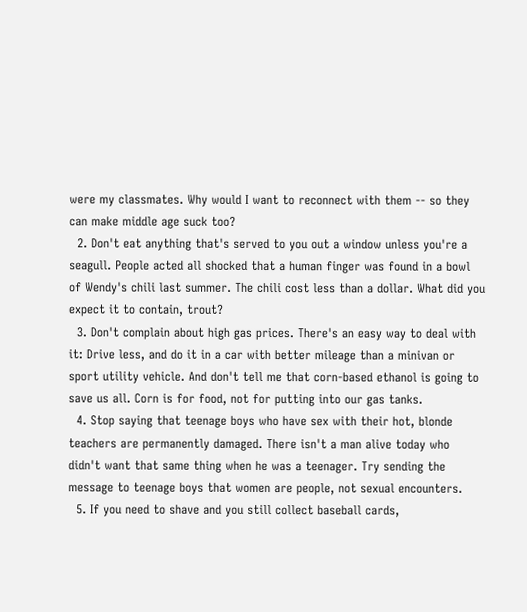were my classmates. Why would I want to reconnect with them -- so they can make middle age suck too?
  2. Don't eat anything that's served to you out a window unless you're a seagull. People acted all shocked that a human finger was found in a bowl of Wendy's chili last summer. The chili cost less than a dollar. What did you expect it to contain, trout?
  3. Don't complain about high gas prices. There's an easy way to deal with it: Drive less, and do it in a car with better mileage than a minivan or sport utility vehicle. And don't tell me that corn-based ethanol is going to save us all. Corn is for food, not for putting into our gas tanks.
  4. Stop saying that teenage boys who have sex with their hot, blonde teachers are permanently damaged. There isn't a man alive today who didn't want that same thing when he was a teenager. Try sending the message to teenage boys that women are people, not sexual encounters.
  5. If you need to shave and you still collect baseball cards,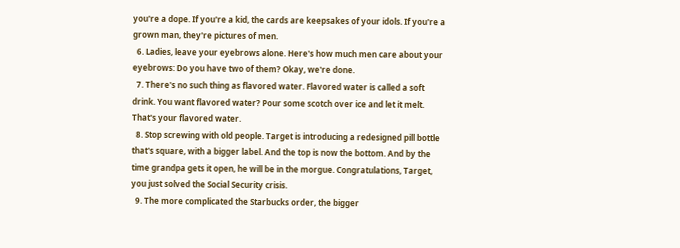you're a dope. If you're a kid, the cards are keepsakes of your idols. If you're a grown man, they're pictures of men.
  6. Ladies, leave your eyebrows alone. Here's how much men care about your eyebrows: Do you have two of them? Okay, we're done.
  7. There's no such thing as flavored water. Flavored water is called a soft drink. You want flavored water? Pour some scotch over ice and let it melt. That's your flavored water.
  8. Stop screwing with old people. Target is introducing a redesigned pill bottle that's square, with a bigger label. And the top is now the bottom. And by the time grandpa gets it open, he will be in the morgue. Congratulations, Target, you just solved the Social Security crisis.
  9. The more complicated the Starbucks order, the bigger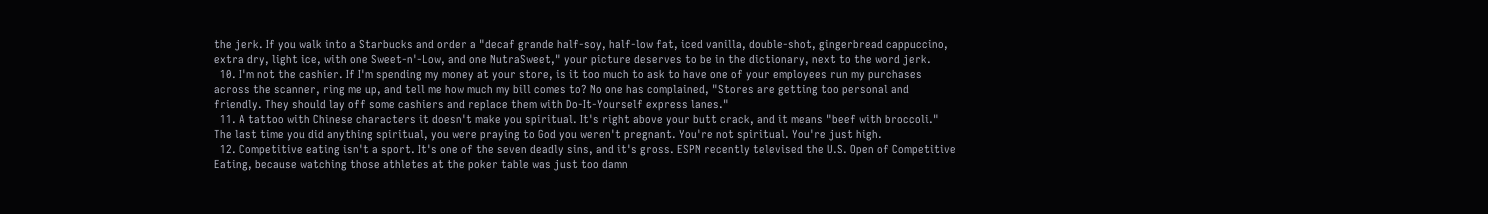the jerk. If you walk into a Starbucks and order a "decaf grande half-soy, half-low fat, iced vanilla, double-shot, gingerbread cappuccino, extra dry, light ice, with one Sweet-n'-Low, and one NutraSweet," your picture deserves to be in the dictionary, next to the word jerk.
  10. I'm not the cashier. If I'm spending my money at your store, is it too much to ask to have one of your employees run my purchases across the scanner, ring me up, and tell me how much my bill comes to? No one has complained, "Stores are getting too personal and friendly. They should lay off some cashiers and replace them with Do-It-Yourself express lanes."
  11. A tattoo with Chinese characters it doesn't make you spiritual. It's right above your butt crack, and it means "beef with broccoli." The last time you did anything spiritual, you were praying to God you weren't pregnant. You're not spiritual. You're just high.
  12. Competitive eating isn't a sport. It's one of the seven deadly sins, and it's gross. ESPN recently televised the U.S. Open of Competitive Eating, because watching those athletes at the poker table was just too damn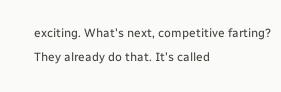exciting. What's next, competitive farting? They already do that. It's called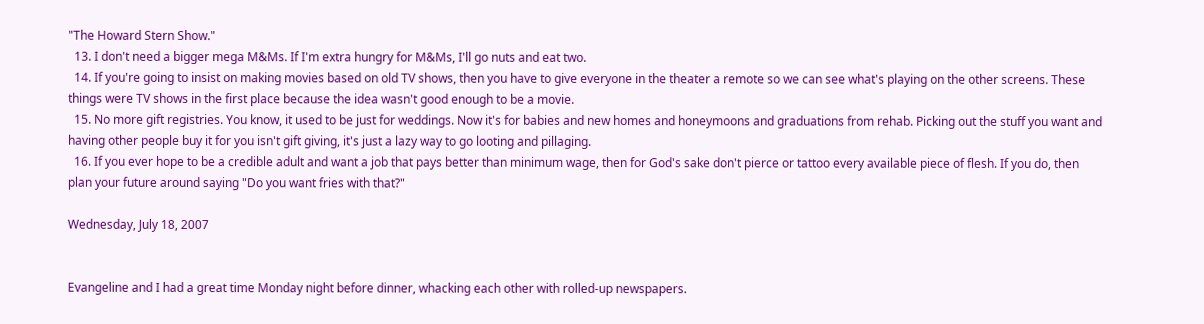"The Howard Stern Show."
  13. I don't need a bigger mega M&Ms. If I'm extra hungry for M&Ms, I'll go nuts and eat two.
  14. If you're going to insist on making movies based on old TV shows, then you have to give everyone in the theater a remote so we can see what's playing on the other screens. These things were TV shows in the first place because the idea wasn't good enough to be a movie.
  15. No more gift registries. You know, it used to be just for weddings. Now it's for babies and new homes and honeymoons and graduations from rehab. Picking out the stuff you want and having other people buy it for you isn't gift giving, it's just a lazy way to go looting and pillaging.
  16. If you ever hope to be a credible adult and want a job that pays better than minimum wage, then for God's sake don't pierce or tattoo every available piece of flesh. If you do, then plan your future around saying "Do you want fries with that?"

Wednesday, July 18, 2007


Evangeline and I had a great time Monday night before dinner, whacking each other with rolled-up newspapers.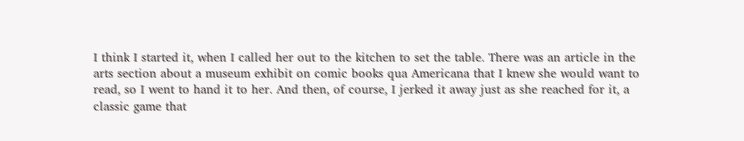I think I started it, when I called her out to the kitchen to set the table. There was an article in the arts section about a museum exhibit on comic books qua Americana that I knew she would want to read, so I went to hand it to her. And then, of course, I jerked it away just as she reached for it, a classic game that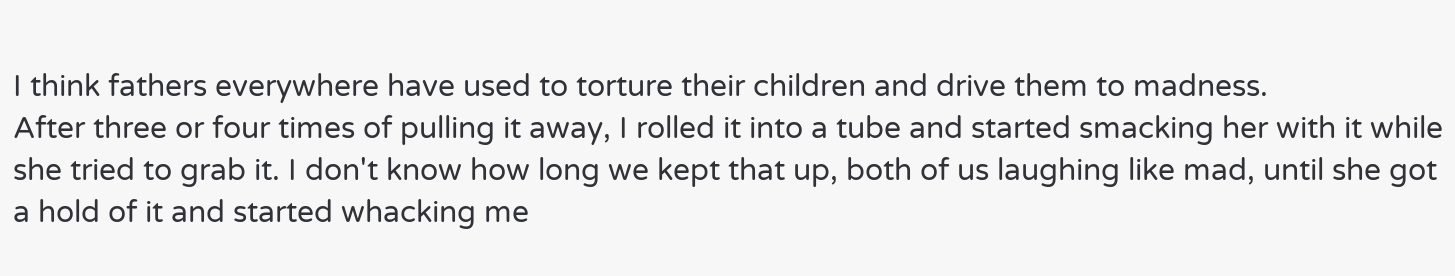I think fathers everywhere have used to torture their children and drive them to madness.
After three or four times of pulling it away, I rolled it into a tube and started smacking her with it while she tried to grab it. I don't know how long we kept that up, both of us laughing like mad, until she got a hold of it and started whacking me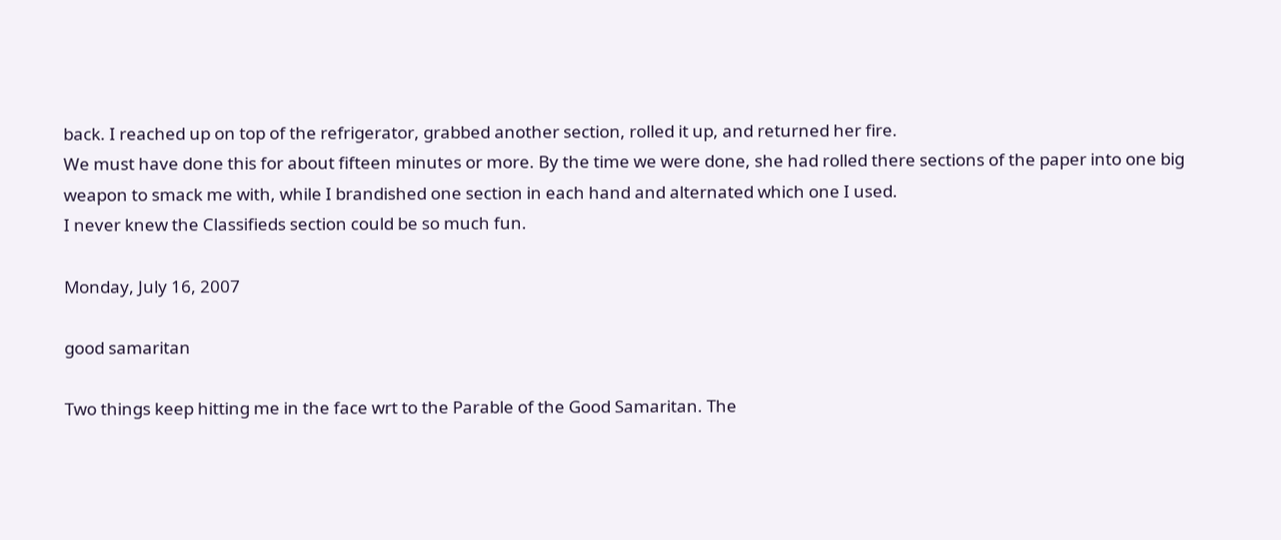back. I reached up on top of the refrigerator, grabbed another section, rolled it up, and returned her fire.
We must have done this for about fifteen minutes or more. By the time we were done, she had rolled there sections of the paper into one big weapon to smack me with, while I brandished one section in each hand and alternated which one I used.
I never knew the Classifieds section could be so much fun.

Monday, July 16, 2007

good samaritan

Two things keep hitting me in the face wrt to the Parable of the Good Samaritan. The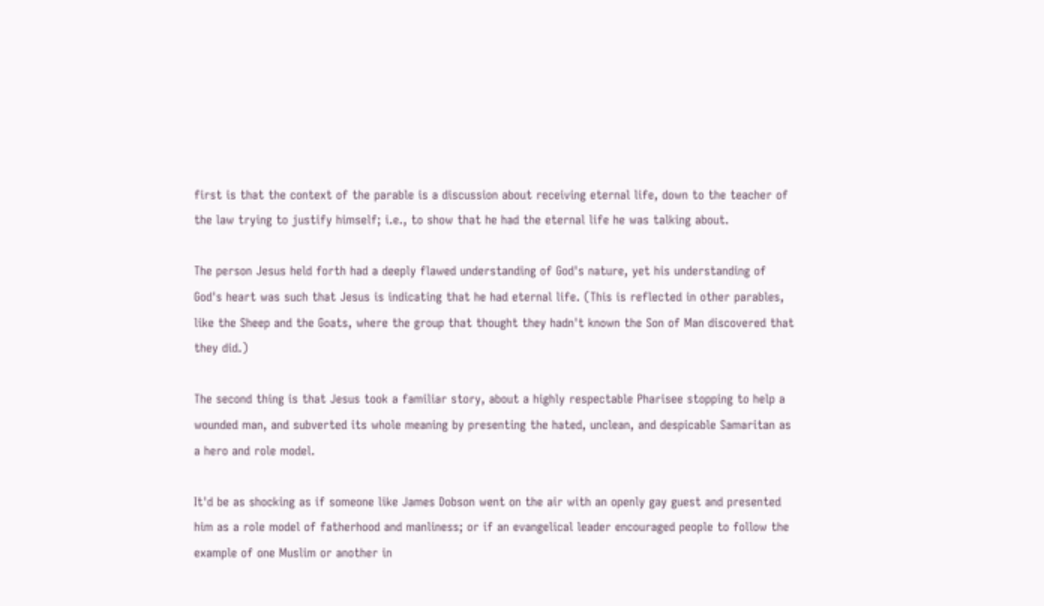first is that the context of the parable is a discussion about receiving eternal life, down to the teacher of the law trying to justify himself; i.e., to show that he had the eternal life he was talking about.

The person Jesus held forth had a deeply flawed understanding of God's nature, yet his understanding of God's heart was such that Jesus is indicating that he had eternal life. (This is reflected in other parables, like the Sheep and the Goats, where the group that thought they hadn't known the Son of Man discovered that they did.)

The second thing is that Jesus took a familiar story, about a highly respectable Pharisee stopping to help a wounded man, and subverted its whole meaning by presenting the hated, unclean, and despicable Samaritan as a hero and role model.

It'd be as shocking as if someone like James Dobson went on the air with an openly gay guest and presented him as a role model of fatherhood and manliness; or if an evangelical leader encouraged people to follow the example of one Muslim or another in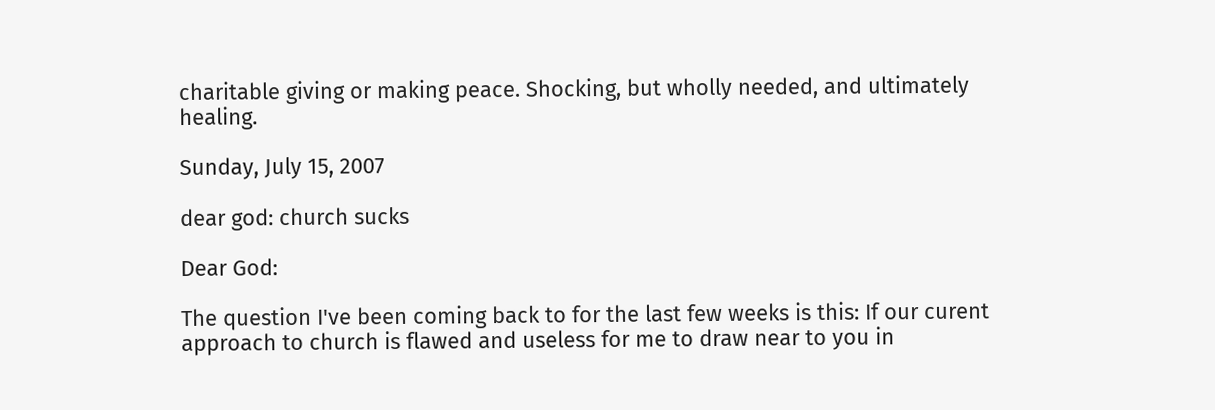charitable giving or making peace. Shocking, but wholly needed, and ultimately healing.

Sunday, July 15, 2007

dear god: church sucks

Dear God:

The question I've been coming back to for the last few weeks is this: If our curent approach to church is flawed and useless for me to draw near to you in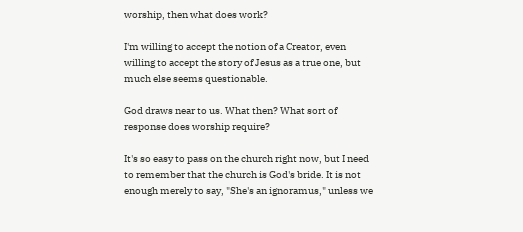worship, then what does work?

I'm willing to accept the notion of a Creator, even willing to accept the story of Jesus as a true one, but much else seems questionable.

God draws near to us. What then? What sort of response does worship require?

It's so easy to pass on the church right now, but I need to remember that the church is God's bride. It is not enough merely to say, "She's an ignoramus," unless we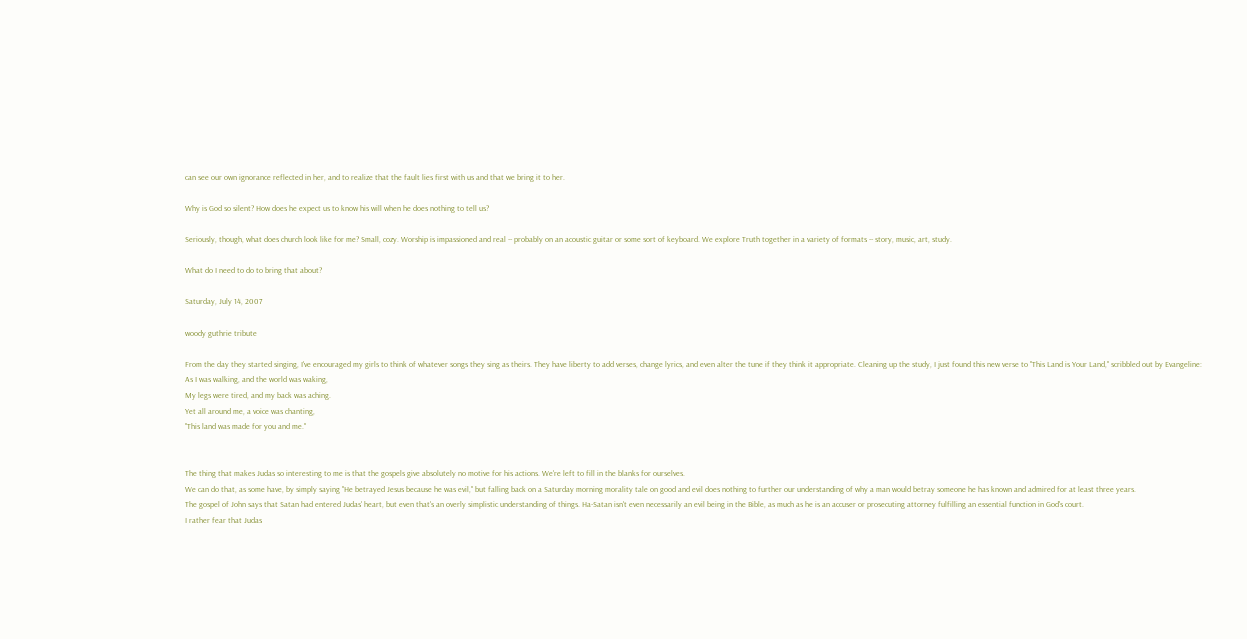can see our own ignorance reflected in her, and to realize that the fault lies first with us and that we bring it to her.

Why is God so silent? How does he expect us to know his will when he does nothing to tell us?

Seriously, though, what does church look like for me? Small, cozy. Worship is impassioned and real -- probably on an acoustic guitar or some sort of keyboard. We explore Truth together in a variety of formats -- story, music, art, study.

What do I need to do to bring that about?

Saturday, July 14, 2007

woody guthrie tribute

From the day they started singing, I've encouraged my girls to think of whatever songs they sing as theirs. They have liberty to add verses, change lyrics, and even alter the tune if they think it appropriate. Cleaning up the study, I just found this new verse to "This Land is Your Land," scribbled out by Evangeline:
As I was walking, and the world was waking,
My legs were tired, and my back was aching.
Yet all around me, a voice was chanting,
"This land was made for you and me."


The thing that makes Judas so interesting to me is that the gospels give absolutely no motive for his actions. We're left to fill in the blanks for ourselves.
We can do that, as some have, by simply saying "He betrayed Jesus because he was evil," but falling back on a Saturday morning morality tale on good and evil does nothing to further our understanding of why a man would betray someone he has known and admired for at least three years.
The gospel of John says that Satan had entered Judas' heart, but even that's an overly simplistic understanding of things. Ha-Satan isn't even necessarily an evil being in the Bible, as much as he is an accuser or prosecuting attorney fulfilling an essential function in God's court.
I rather fear that Judas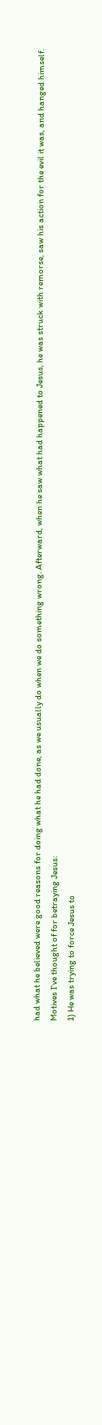had what he believed were good reasons for doing what he had done, as we usually do when we do something wrong. Afterward, when he saw what had happened to Jesus, he was struck with remorse, saw his action for the evil it was, and hanged himself.
Motives I've thought of for betraying Jesus:
1) He was trying to force Jesus to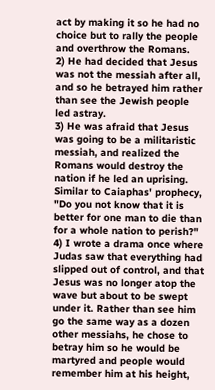act by making it so he had no choice but to rally the people and overthrow the Romans.
2) He had decided that Jesus was not the messiah after all, and so he betrayed him rather than see the Jewish people led astray.
3) He was afraid that Jesus was going to be a militaristic messiah, and realized the Romans would destroy the nation if he led an uprising. Similar to Caiaphas' prophecy, "Do you not know that it is better for one man to die than for a whole nation to perish?"
4) I wrote a drama once where Judas saw that everything had slipped out of control, and that Jesus was no longer atop the wave but about to be swept under it. Rather than see him go the same way as a dozen other messiahs, he chose to betray him so he would be martyred and people would remember him at his height,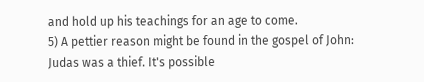and hold up his teachings for an age to come.
5) A pettier reason might be found in the gospel of John: Judas was a thief. It's possible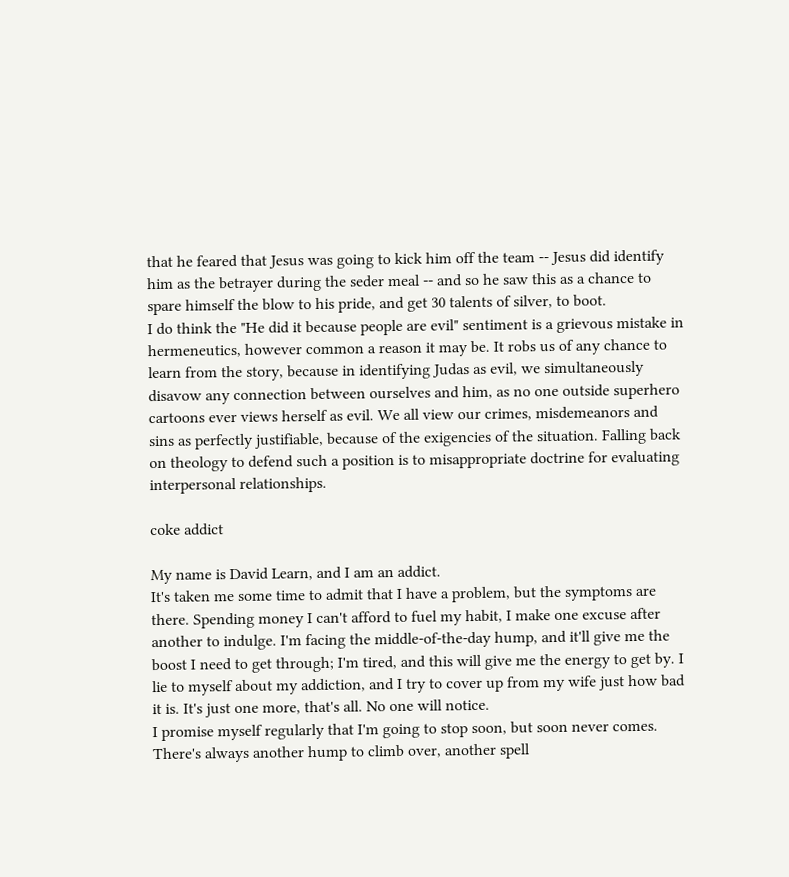that he feared that Jesus was going to kick him off the team -- Jesus did identify him as the betrayer during the seder meal -- and so he saw this as a chance to spare himself the blow to his pride, and get 30 talents of silver, to boot.
I do think the "He did it because people are evil" sentiment is a grievous mistake in hermeneutics, however common a reason it may be. It robs us of any chance to learn from the story, because in identifying Judas as evil, we simultaneously disavow any connection between ourselves and him, as no one outside superhero cartoons ever views herself as evil. We all view our crimes, misdemeanors and sins as perfectly justifiable, because of the exigencies of the situation. Falling back on theology to defend such a position is to misappropriate doctrine for evaluating interpersonal relationships.

coke addict

My name is David Learn, and I am an addict.
It's taken me some time to admit that I have a problem, but the symptoms are there. Spending money I can't afford to fuel my habit, I make one excuse after another to indulge. I'm facing the middle-of-the-day hump, and it'll give me the boost I need to get through; I'm tired, and this will give me the energy to get by. I lie to myself about my addiction, and I try to cover up from my wife just how bad it is. It's just one more, that's all. No one will notice.
I promise myself regularly that I'm going to stop soon, but soon never comes. There's always another hump to climb over, another spell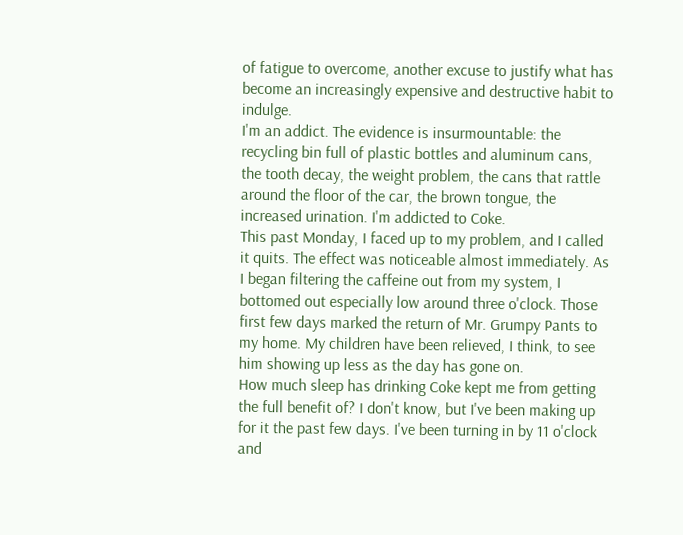of fatigue to overcome, another excuse to justify what has become an increasingly expensive and destructive habit to indulge.
I'm an addict. The evidence is insurmountable: the recycling bin full of plastic bottles and aluminum cans, the tooth decay, the weight problem, the cans that rattle around the floor of the car, the brown tongue, the increased urination. I'm addicted to Coke.
This past Monday, I faced up to my problem, and I called it quits. The effect was noticeable almost immediately. As I began filtering the caffeine out from my system, I bottomed out especially low around three o'clock. Those first few days marked the return of Mr. Grumpy Pants to my home. My children have been relieved, I think, to see him showing up less as the day has gone on.
How much sleep has drinking Coke kept me from getting the full benefit of? I don't know, but I've been making up for it the past few days. I've been turning in by 11 o'clock and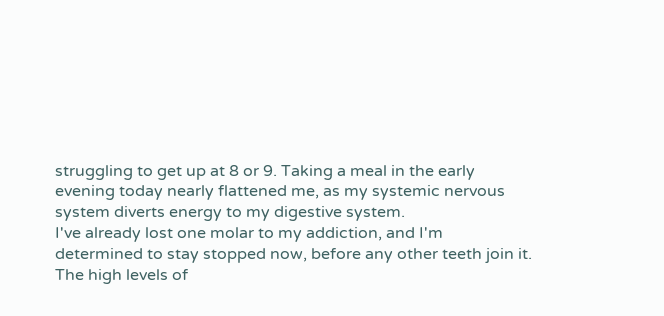struggling to get up at 8 or 9. Taking a meal in the early evening today nearly flattened me, as my systemic nervous system diverts energy to my digestive system.
I've already lost one molar to my addiction, and I'm determined to stay stopped now, before any other teeth join it. The high levels of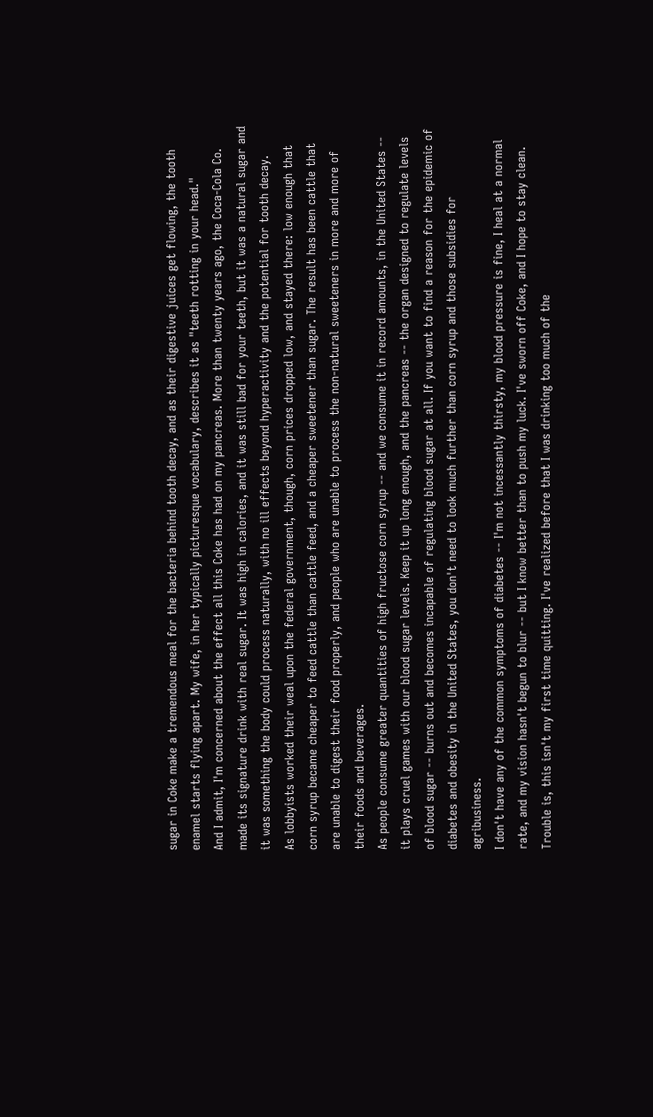sugar in Coke make a tremendous meal for the bacteria behind tooth decay, and as their digestive juices get flowing, the tooth enamel starts flying apart. My wife, in her typically picturesque vocabulary, describes it as "teeth rotting in your head."
And I admit, I'm concerned about the effect all this Coke has had on my pancreas. More than twenty years ago, the Coca-Cola Co. made its signature drink with real sugar. It was high in calories, and it was still bad for your teeth, but it was a natural sugar and it was something the body could process naturally, with no ill effects beyond hyperactivity and the potential for tooth decay.
As lobbyists worked their weal upon the federal government, though, corn prices dropped low, and stayed there: low enough that corn syrup became cheaper to feed cattle than cattle feed, and a cheaper sweetener than sugar. The result has been cattle that are unable to digest their food properly, and people who are unable to process the non-natural sweeteners in more and more of their foods and beverages.
As people consume greater quantities of high fructose corn syrup -- and we consume it in record amounts, in the United States -- it plays cruel games with our blood sugar levels. Keep it up long enough, and the pancreas -- the organ designed to regulate levels of blood sugar -- burns out and becomes incapable of regulating blood sugar at all. If you want to find a reason for the epidemic of diabetes and obesity in the United States, you don't need to look much further than corn syrup and those subsidies for agribusiness.
I don't have any of the common symptoms of diabetes -- I'm not incessantly thirsty, my blood pressure is fine, I heal at a normal rate, and my vision hasn't begun to blur -- but I know better than to push my luck. I've sworn off Coke, and I hope to stay clean.
Trouble is, this isn't my first time quitting. I've realized before that I was drinking too much of the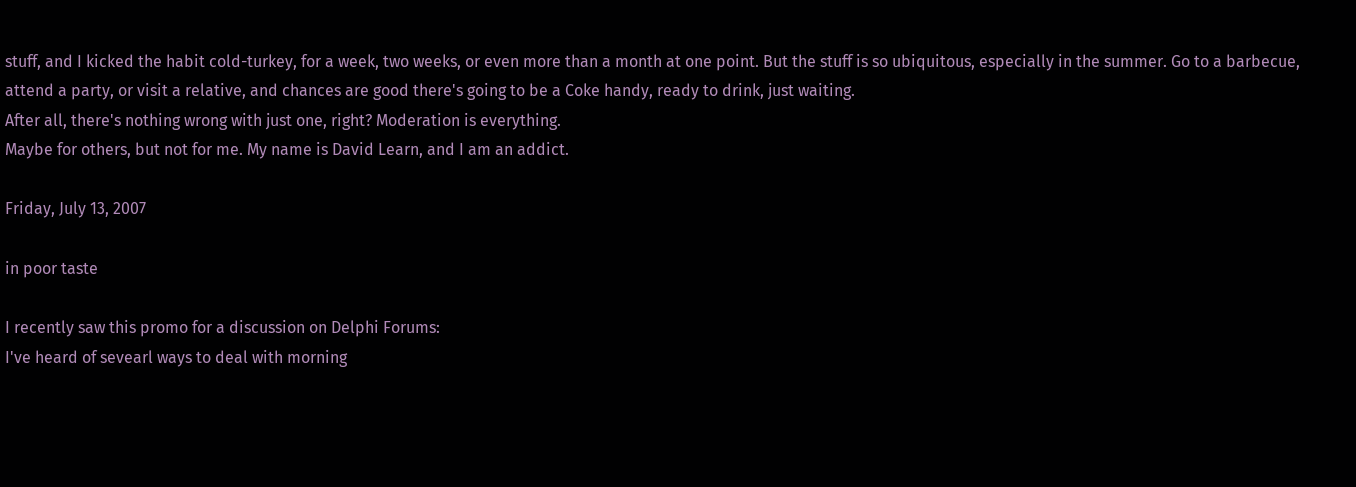stuff, and I kicked the habit cold-turkey, for a week, two weeks, or even more than a month at one point. But the stuff is so ubiquitous, especially in the summer. Go to a barbecue, attend a party, or visit a relative, and chances are good there's going to be a Coke handy, ready to drink, just waiting.
After all, there's nothing wrong with just one, right? Moderation is everything.
Maybe for others, but not for me. My name is David Learn, and I am an addict.

Friday, July 13, 2007

in poor taste

I recently saw this promo for a discussion on Delphi Forums:
I've heard of sevearl ways to deal with morning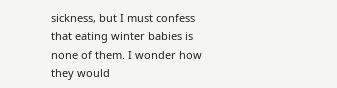sickness, but I must confess that eating winter babies is none of them. I wonder how they would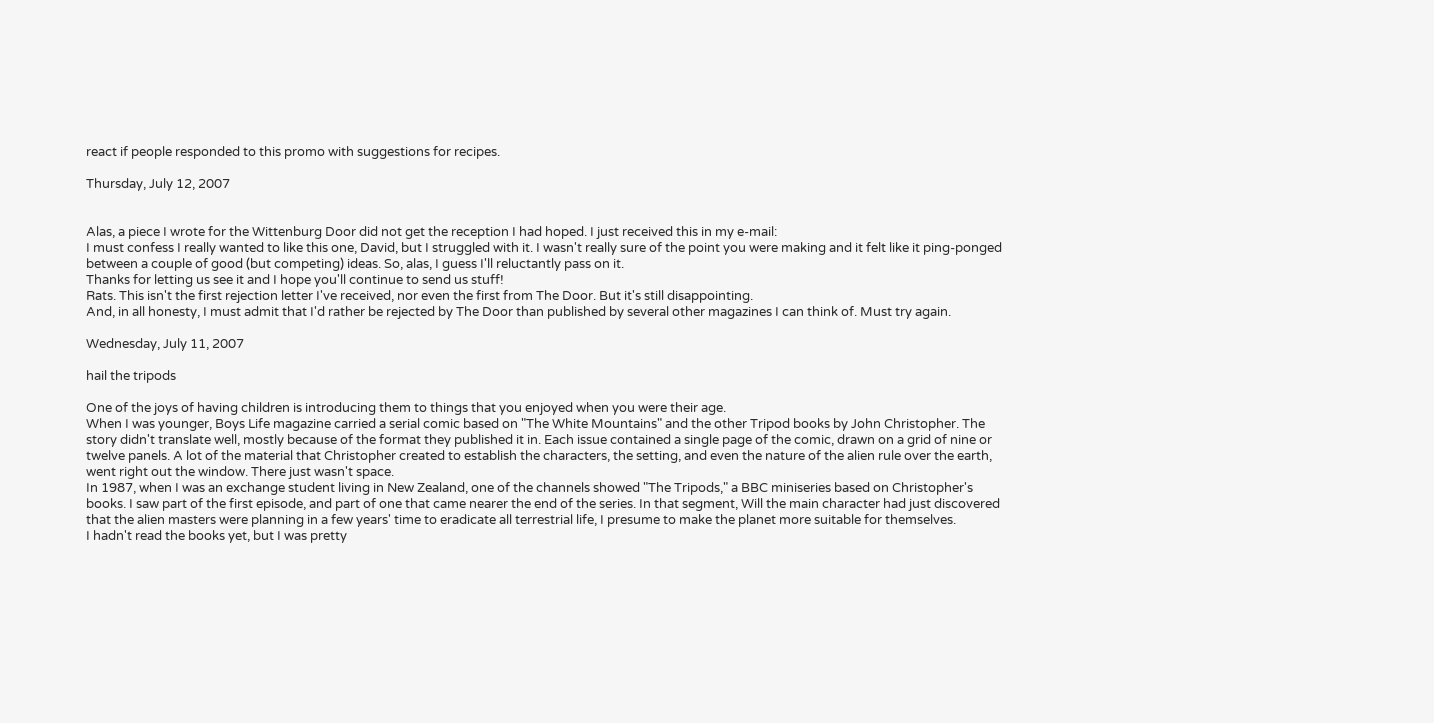react if people responded to this promo with suggestions for recipes.

Thursday, July 12, 2007


Alas, a piece I wrote for the Wittenburg Door did not get the reception I had hoped. I just received this in my e-mail:
I must confess I really wanted to like this one, David, but I struggled with it. I wasn't really sure of the point you were making and it felt like it ping-ponged between a couple of good (but competing) ideas. So, alas, I guess I'll reluctantly pass on it.
Thanks for letting us see it and I hope you'll continue to send us stuff!
Rats. This isn't the first rejection letter I've received, nor even the first from The Door. But it's still disappointing.
And, in all honesty, I must admit that I'd rather be rejected by The Door than published by several other magazines I can think of. Must try again.

Wednesday, July 11, 2007

hail the tripods

One of the joys of having children is introducing them to things that you enjoyed when you were their age.
When I was younger, Boys Life magazine carried a serial comic based on "The White Mountains" and the other Tripod books by John Christopher. The story didn't translate well, mostly because of the format they published it in. Each issue contained a single page of the comic, drawn on a grid of nine or twelve panels. A lot of the material that Christopher created to establish the characters, the setting, and even the nature of the alien rule over the earth, went right out the window. There just wasn't space.
In 1987, when I was an exchange student living in New Zealand, one of the channels showed "The Tripods," a BBC miniseries based on Christopher's books. I saw part of the first episode, and part of one that came nearer the end of the series. In that segment, Will the main character had just discovered that the alien masters were planning in a few years' time to eradicate all terrestrial life, I presume to make the planet more suitable for themselves.
I hadn't read the books yet, but I was pretty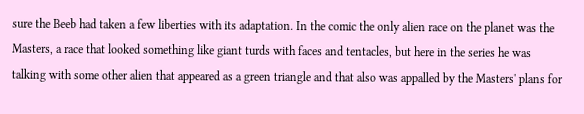sure the Beeb had taken a few liberties with its adaptation. In the comic the only alien race on the planet was the Masters, a race that looked something like giant turds with faces and tentacles, but here in the series he was talking with some other alien that appeared as a green triangle and that also was appalled by the Masters' plans for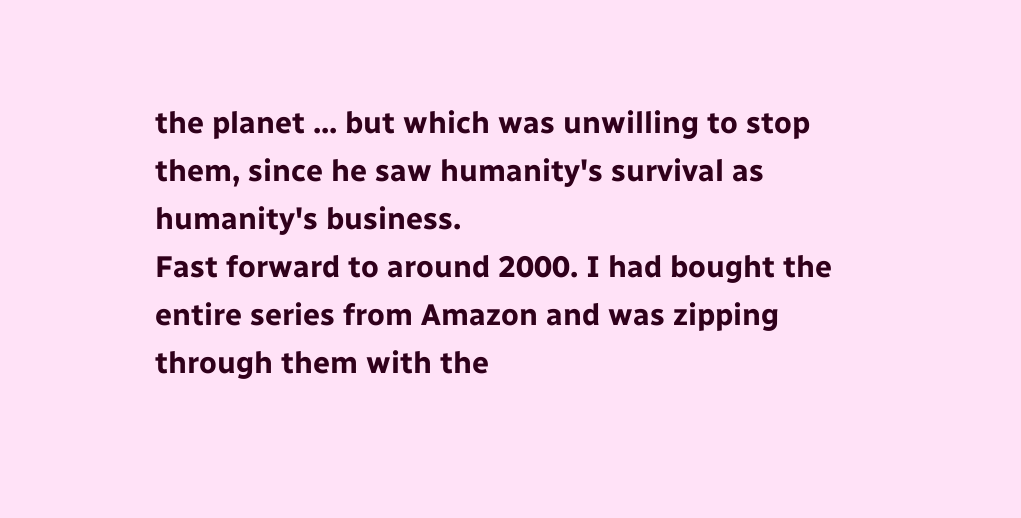the planet ... but which was unwilling to stop them, since he saw humanity's survival as humanity's business.
Fast forward to around 2000. I had bought the entire series from Amazon and was zipping through them with the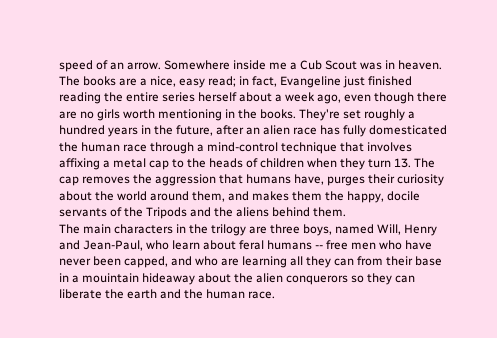speed of an arrow. Somewhere inside me a Cub Scout was in heaven.
The books are a nice, easy read; in fact, Evangeline just finished reading the entire series herself about a week ago, even though there are no girls worth mentioning in the books. They're set roughly a hundred years in the future, after an alien race has fully domesticated the human race through a mind-control technique that involves affixing a metal cap to the heads of children when they turn 13. The cap removes the aggression that humans have, purges their curiosity about the world around them, and makes them the happy, docile servants of the Tripods and the aliens behind them.
The main characters in the trilogy are three boys, named Will, Henry and Jean-Paul, who learn about feral humans -- free men who have never been capped, and who are learning all they can from their base in a mouintain hideaway about the alien conquerors so they can liberate the earth and the human race.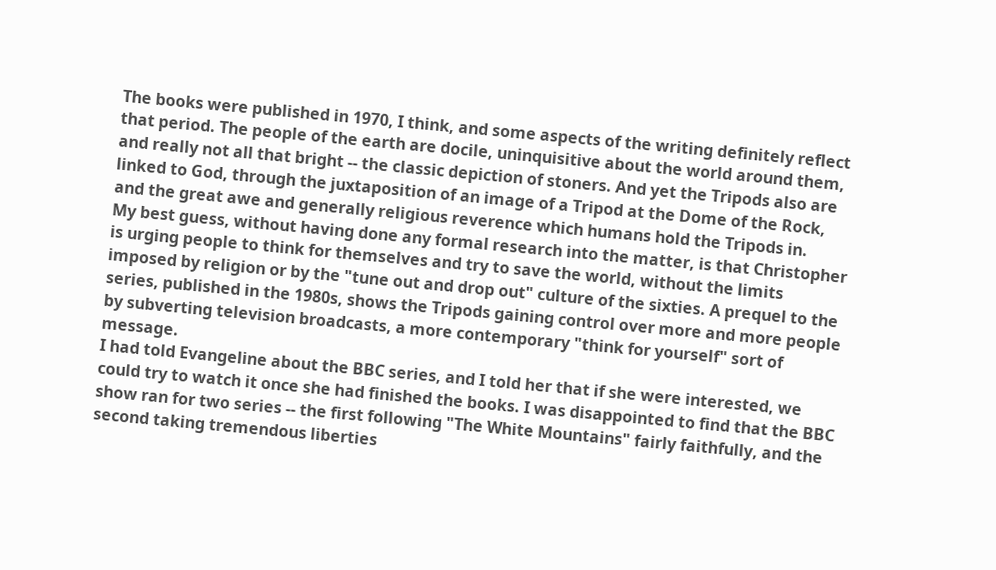The books were published in 1970, I think, and some aspects of the writing definitely reflect that period. The people of the earth are docile, uninquisitive about the world around them, and really not all that bright -- the classic depiction of stoners. And yet the Tripods also are linked to God, through the juxtaposition of an image of a Tripod at the Dome of the Rock, and the great awe and generally religious reverence which humans hold the Tripods in.
My best guess, without having done any formal research into the matter, is that Christopher is urging people to think for themselves and try to save the world, without the limits imposed by religion or by the "tune out and drop out" culture of the sixties. A prequel to the series, published in the 1980s, shows the Tripods gaining control over more and more people by subverting television broadcasts, a more contemporary "think for yourself" sort of message.
I had told Evangeline about the BBC series, and I told her that if she were interested, we could try to watch it once she had finished the books. I was disappointed to find that the BBC show ran for two series -- the first following "The White Mountains" fairly faithfully, and the second taking tremendous liberties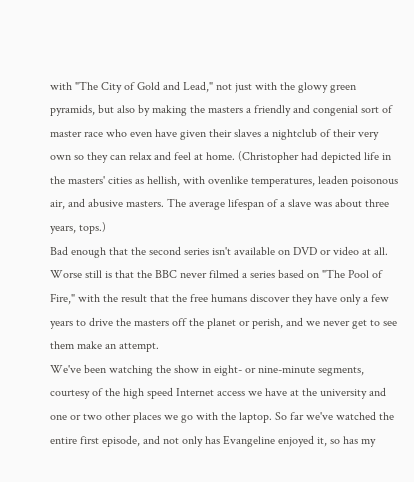with "The City of Gold and Lead," not just with the glowy green pyramids, but also by making the masters a friendly and congenial sort of master race who even have given their slaves a nightclub of their very own so they can relax and feel at home. (Christopher had depicted life in the masters' cities as hellish, with ovenlike temperatures, leaden poisonous air, and abusive masters. The average lifespan of a slave was about three years, tops.)
Bad enough that the second series isn't available on DVD or video at all. Worse still is that the BBC never filmed a series based on "The Pool of Fire," with the result that the free humans discover they have only a few years to drive the masters off the planet or perish, and we never get to see them make an attempt.
We've been watching the show in eight- or nine-minute segments, courtesy of the high speed Internet access we have at the university and one or two other places we go with the laptop. So far we've watched the entire first episode, and not only has Evangeline enjoyed it, so has my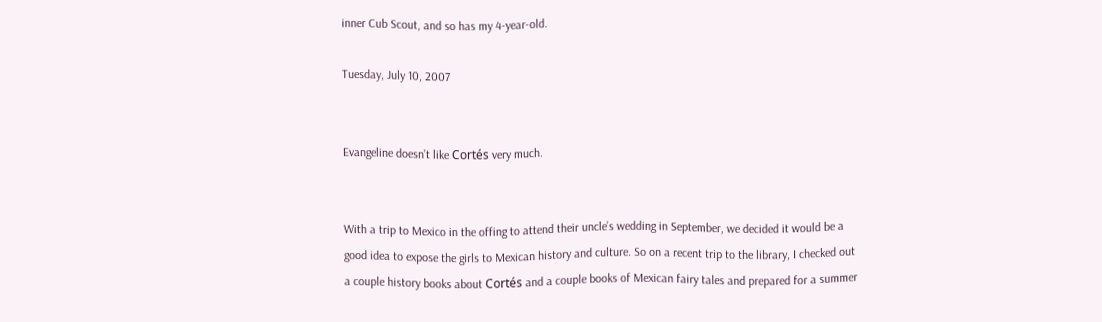inner Cub Scout, and so has my 4-year-old.

Tuesday, July 10, 2007


Evangeline doesn’t like Cortés very much.


With a trip to Mexico in the offing to attend their uncle’s wedding in September, we decided it would be a good idea to expose the girls to Mexican history and culture. So on a recent trip to the library, I checked out a couple history books about Cortés and a couple books of Mexican fairy tales and prepared for a summer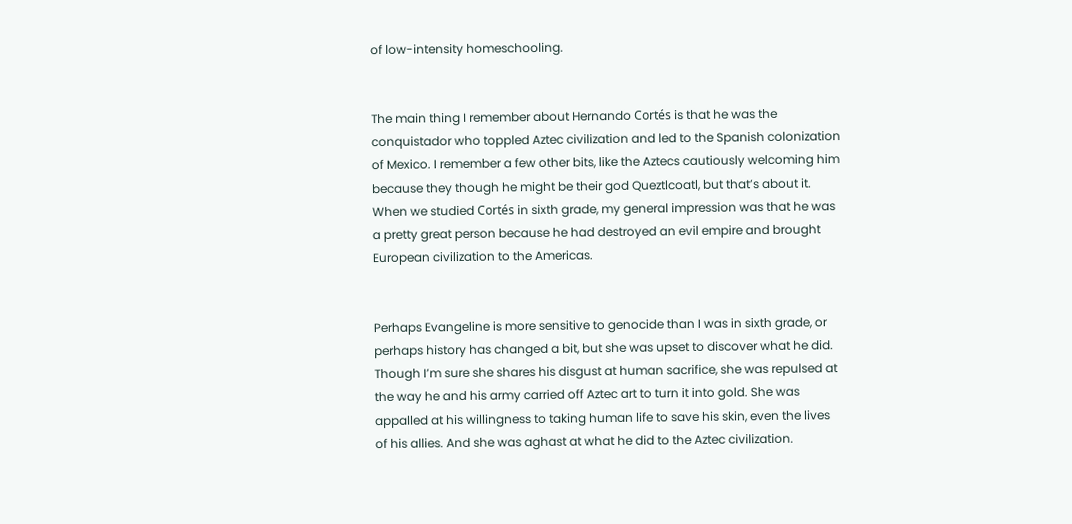of low-intensity homeschooling.


The main thing I remember about Hernando Cortés is that he was the conquistador who toppled Aztec civilization and led to the Spanish colonization of Mexico. I remember a few other bits, like the Aztecs cautiously welcoming him because they though he might be their god Queztlcoatl, but that’s about it. When we studied Cortés in sixth grade, my general impression was that he was a pretty great person because he had destroyed an evil empire and brought European civilization to the Americas.


Perhaps Evangeline is more sensitive to genocide than I was in sixth grade, or perhaps history has changed a bit, but she was upset to discover what he did. Though I’m sure she shares his disgust at human sacrifice, she was repulsed at the way he and his army carried off Aztec art to turn it into gold. She was appalled at his willingness to taking human life to save his skin, even the lives of his allies. And she was aghast at what he did to the Aztec civilization.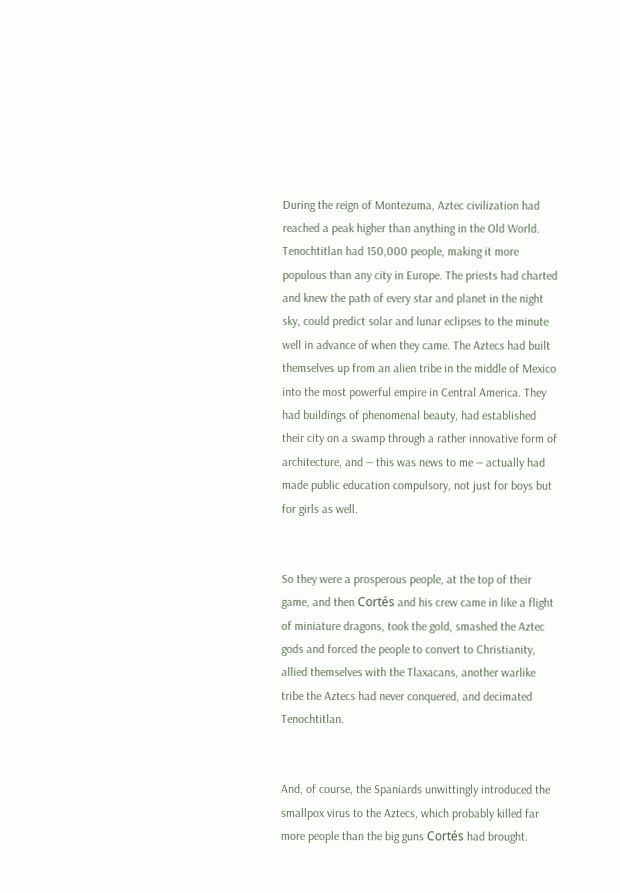During the reign of Montezuma, Aztec civilization had reached a peak higher than anything in the Old World. Tenochtitlan had 150,000 people, making it more populous than any city in Europe. The priests had charted and knew the path of every star and planet in the night sky, could predict solar and lunar eclipses to the minute well in advance of when they came. The Aztecs had built themselves up from an alien tribe in the middle of Mexico into the most powerful empire in Central America. They had buildings of phenomenal beauty, had established their city on a swamp through a rather innovative form of architecture, and ― this was news to me ― actually had made public education compulsory, not just for boys but for girls as well.


So they were a prosperous people, at the top of their game, and then Cortés and his crew came in like a flight of miniature dragons, took the gold, smashed the Aztec gods and forced the people to convert to Christianity, allied themselves with the Tlaxacans, another warlike tribe the Aztecs had never conquered, and decimated Tenochtitlan.


And, of course, the Spaniards unwittingly introduced the smallpox virus to the Aztecs, which probably killed far more people than the big guns Cortés had brought.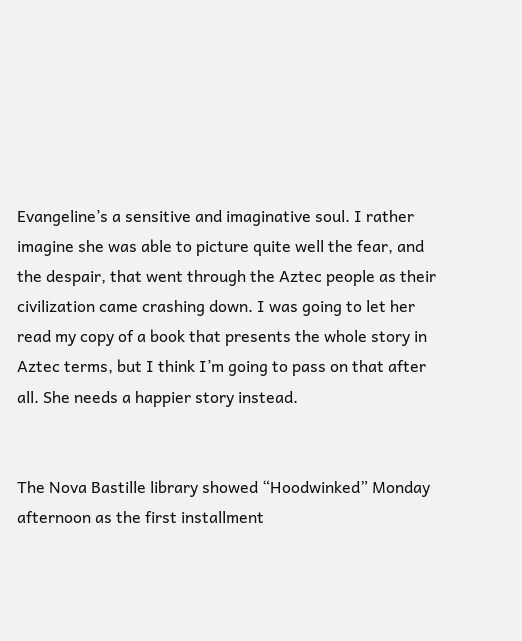Evangeline’s a sensitive and imaginative soul. I rather imagine she was able to picture quite well the fear, and the despair, that went through the Aztec people as their civilization came crashing down. I was going to let her read my copy of a book that presents the whole story in Aztec terms, but I think I’m going to pass on that after all. She needs a happier story instead.


The Nova Bastille library showed “Hoodwinked” Monday afternoon as the first installment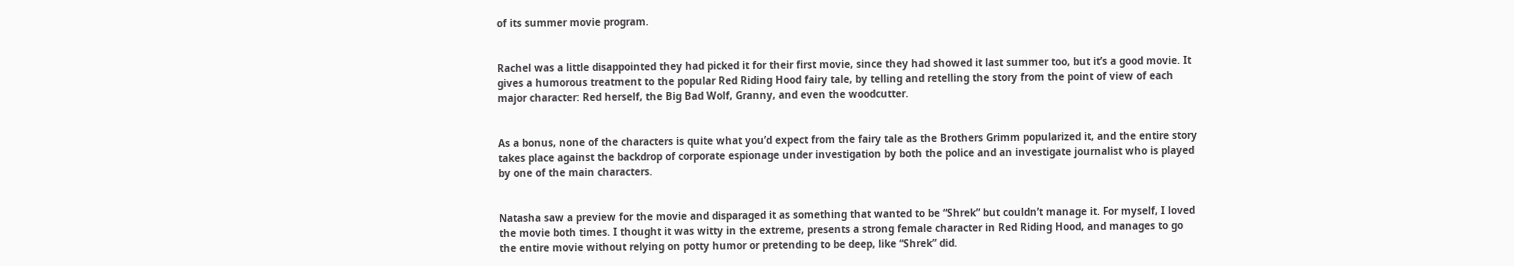of its summer movie program.


Rachel was a little disappointed they had picked it for their first movie, since they had showed it last summer too, but it’s a good movie. It gives a humorous treatment to the popular Red Riding Hood fairy tale, by telling and retelling the story from the point of view of each major character: Red herself, the Big Bad Wolf, Granny, and even the woodcutter.


As a bonus, none of the characters is quite what you’d expect from the fairy tale as the Brothers Grimm popularized it, and the entire story takes place against the backdrop of corporate espionage under investigation by both the police and an investigate journalist who is played by one of the main characters.


Natasha saw a preview for the movie and disparaged it as something that wanted to be “Shrek” but couldn’t manage it. For myself, I loved the movie both times. I thought it was witty in the extreme, presents a strong female character in Red Riding Hood, and manages to go the entire movie without relying on potty humor or pretending to be deep, like “Shrek” did.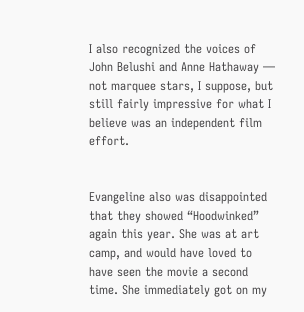I also recognized the voices of John Belushi and Anne Hathaway ― not marquee stars, I suppose, but still fairly impressive for what I believe was an independent film effort.


Evangeline also was disappointed that they showed “Hoodwinked” again this year. She was at art camp, and would have loved to have seen the movie a second time. She immediately got on my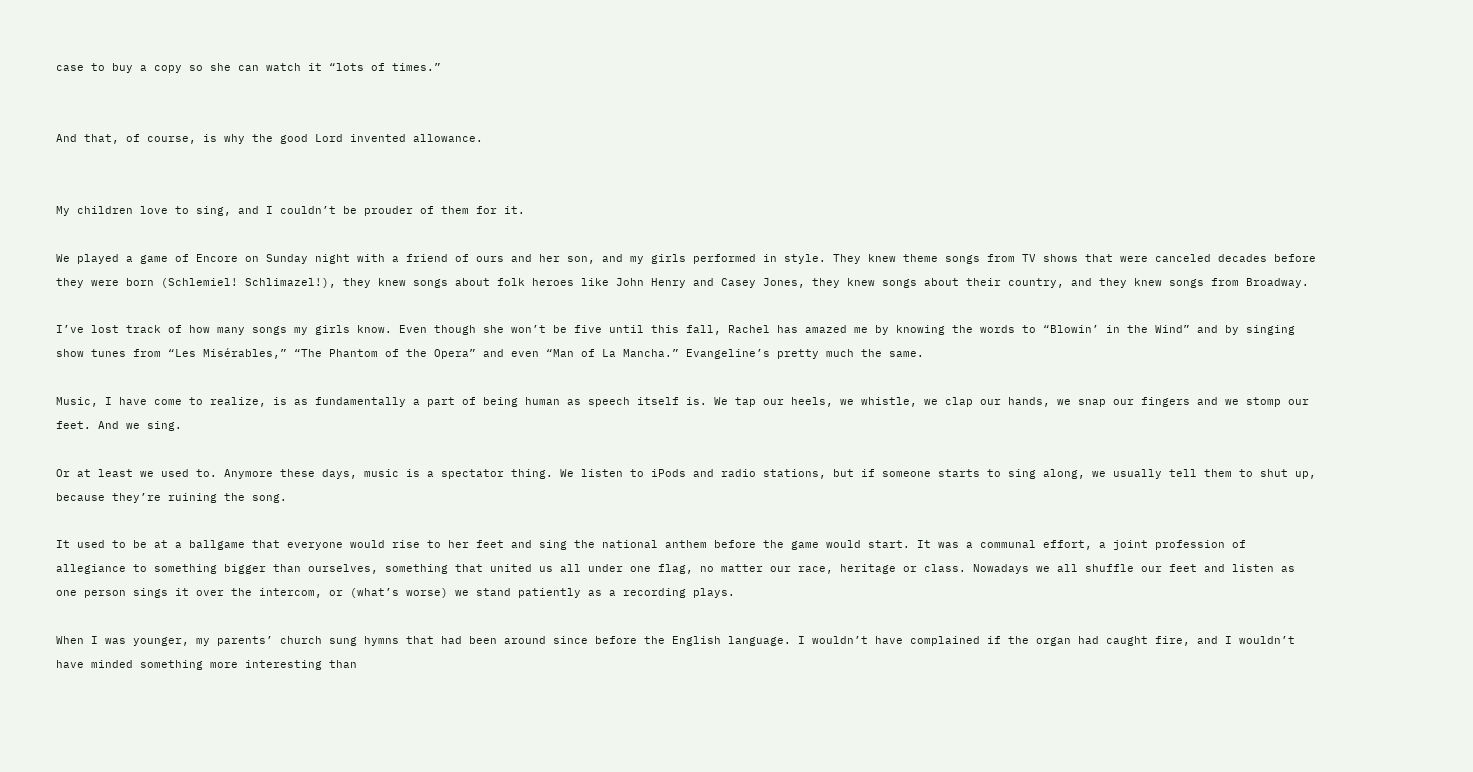case to buy a copy so she can watch it “lots of times.”


And that, of course, is why the good Lord invented allowance.


My children love to sing, and I couldn’t be prouder of them for it.

We played a game of Encore on Sunday night with a friend of ours and her son, and my girls performed in style. They knew theme songs from TV shows that were canceled decades before they were born (Schlemiel! Schlimazel!), they knew songs about folk heroes like John Henry and Casey Jones, they knew songs about their country, and they knew songs from Broadway.

I’ve lost track of how many songs my girls know. Even though she won’t be five until this fall, Rachel has amazed me by knowing the words to “Blowin’ in the Wind” and by singing show tunes from “Les Misérables,” “The Phantom of the Opera” and even “Man of La Mancha.” Evangeline’s pretty much the same.

Music, I have come to realize, is as fundamentally a part of being human as speech itself is. We tap our heels, we whistle, we clap our hands, we snap our fingers and we stomp our feet. And we sing.

Or at least we used to. Anymore these days, music is a spectator thing. We listen to iPods and radio stations, but if someone starts to sing along, we usually tell them to shut up, because they’re ruining the song.

It used to be at a ballgame that everyone would rise to her feet and sing the national anthem before the game would start. It was a communal effort, a joint profession of allegiance to something bigger than ourselves, something that united us all under one flag, no matter our race, heritage or class. Nowadays we all shuffle our feet and listen as one person sings it over the intercom, or (what’s worse) we stand patiently as a recording plays.

When I was younger, my parents’ church sung hymns that had been around since before the English language. I wouldn’t have complained if the organ had caught fire, and I wouldn’t have minded something more interesting than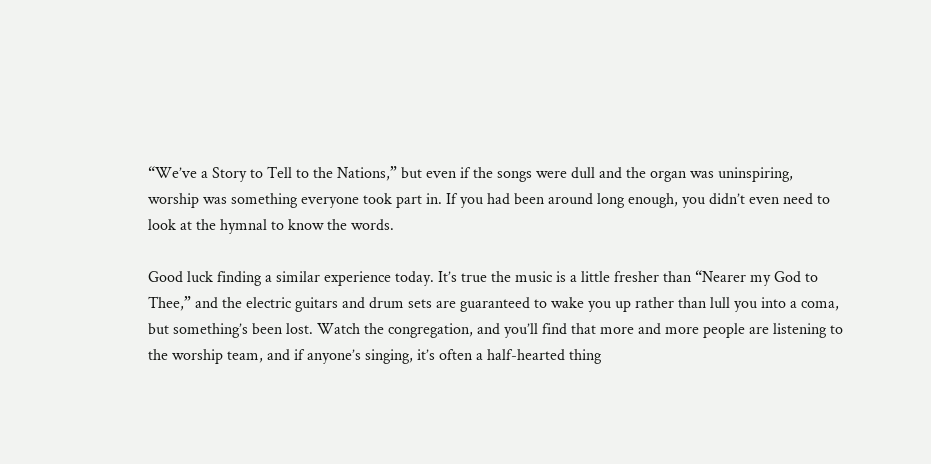“We’ve a Story to Tell to the Nations,” but even if the songs were dull and the organ was uninspiring, worship was something everyone took part in. If you had been around long enough, you didn’t even need to look at the hymnal to know the words.

Good luck finding a similar experience today. It’s true the music is a little fresher than “Nearer my God to Thee,” and the electric guitars and drum sets are guaranteed to wake you up rather than lull you into a coma, but something’s been lost. Watch the congregation, and you’ll find that more and more people are listening to the worship team, and if anyone’s singing, it’s often a half-hearted thing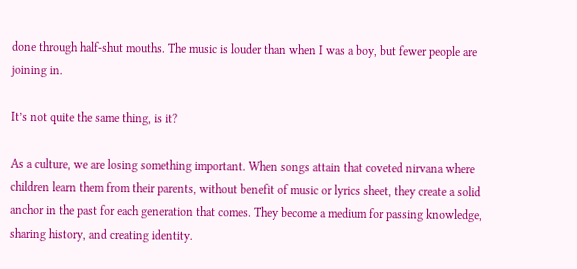done through half-shut mouths. The music is louder than when I was a boy, but fewer people are joining in.

It’s not quite the same thing, is it?

As a culture, we are losing something important. When songs attain that coveted nirvana where children learn them from their parents, without benefit of music or lyrics sheet, they create a solid anchor in the past for each generation that comes. They become a medium for passing knowledge, sharing history, and creating identity.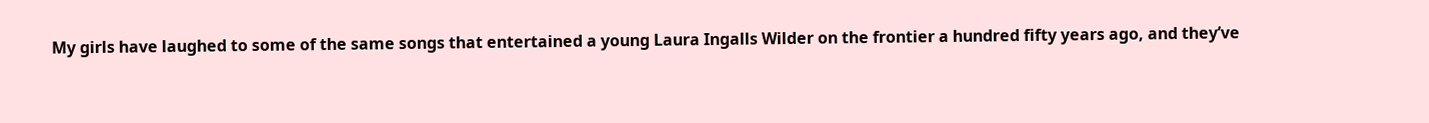My girls have laughed to some of the same songs that entertained a young Laura Ingalls Wilder on the frontier a hundred fifty years ago, and they’ve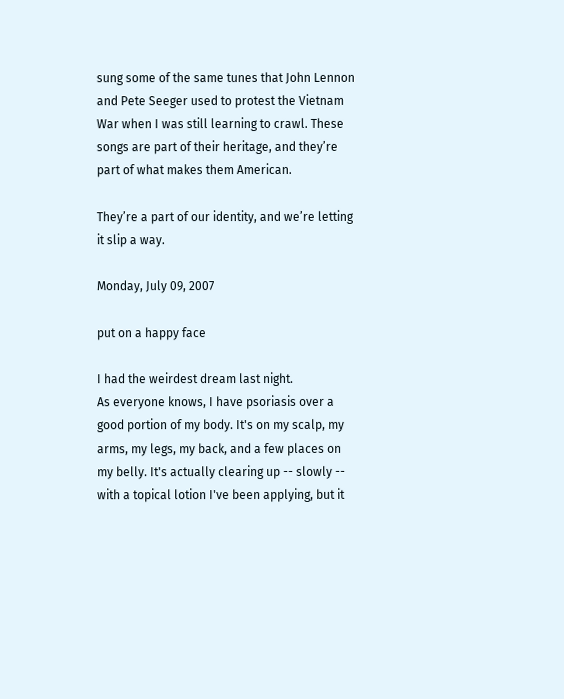sung some of the same tunes that John Lennon and Pete Seeger used to protest the Vietnam War when I was still learning to crawl. These songs are part of their heritage, and they’re part of what makes them American.

They’re a part of our identity, and we’re letting it slip a way.

Monday, July 09, 2007

put on a happy face

I had the weirdest dream last night.
As everyone knows, I have psoriasis over a good portion of my body. It's on my scalp, my arms, my legs, my back, and a few places on my belly. It's actually clearing up -- slowly -- with a topical lotion I've been applying, but it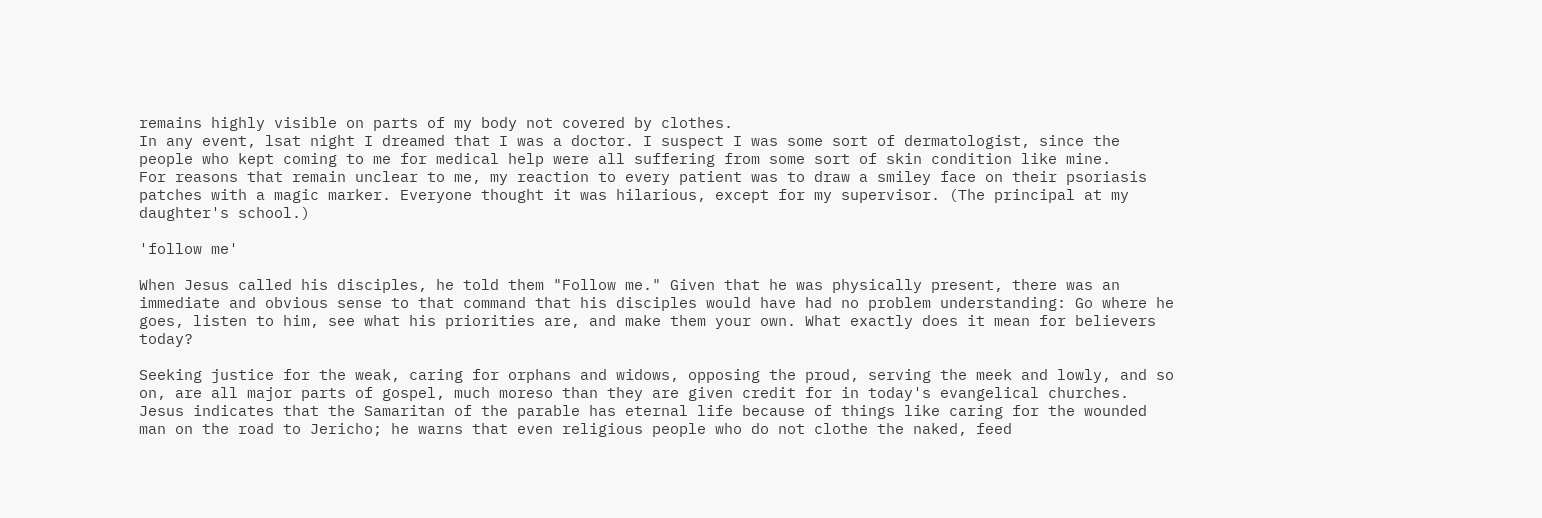remains highly visible on parts of my body not covered by clothes.
In any event, lsat night I dreamed that I was a doctor. I suspect I was some sort of dermatologist, since the people who kept coming to me for medical help were all suffering from some sort of skin condition like mine.
For reasons that remain unclear to me, my reaction to every patient was to draw a smiley face on their psoriasis patches with a magic marker. Everyone thought it was hilarious, except for my supervisor. (The principal at my daughter's school.)

'follow me'

When Jesus called his disciples, he told them "Follow me." Given that he was physically present, there was an immediate and obvious sense to that command that his disciples would have had no problem understanding: Go where he goes, listen to him, see what his priorities are, and make them your own. What exactly does it mean for believers today?

Seeking justice for the weak, caring for orphans and widows, opposing the proud, serving the meek and lowly, and so on, are all major parts of gospel, much moreso than they are given credit for in today's evangelical churches. Jesus indicates that the Samaritan of the parable has eternal life because of things like caring for the wounded man on the road to Jericho; he warns that even religious people who do not clothe the naked, feed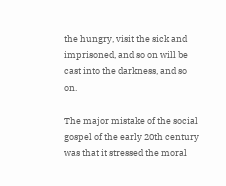the hungry, visit the sick and imprisoned, and so on will be cast into the darkness, and so on.

The major mistake of the social gospel of the early 20th century was that it stressed the moral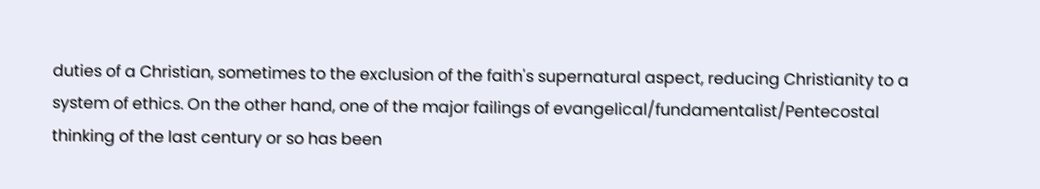duties of a Christian, sometimes to the exclusion of the faith's supernatural aspect, reducing Christianity to a system of ethics. On the other hand, one of the major failings of evangelical/fundamentalist/Pentecostal thinking of the last century or so has been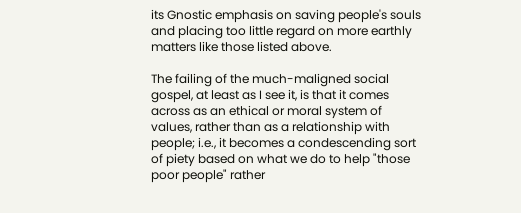its Gnostic emphasis on saving people's souls and placing too little regard on more earthly matters like those listed above.

The failing of the much-maligned social gospel, at least as I see it, is that it comes across as an ethical or moral system of values, rather than as a relationship with people; i.e., it becomes a condescending sort of piety based on what we do to help "those poor people" rather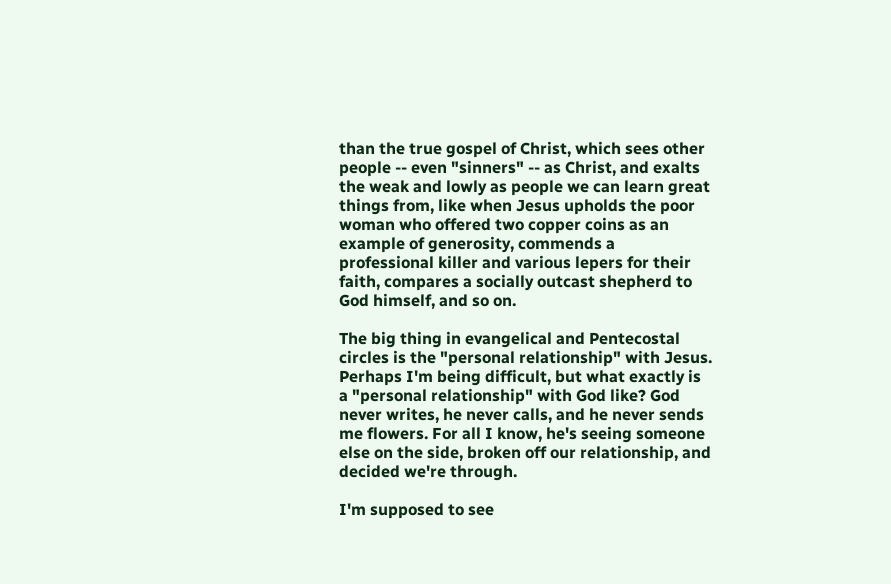than the true gospel of Christ, which sees other people -- even "sinners" -- as Christ, and exalts the weak and lowly as people we can learn great things from, like when Jesus upholds the poor woman who offered two copper coins as an example of generosity, commends a professional killer and various lepers for their faith, compares a socially outcast shepherd to God himself, and so on.

The big thing in evangelical and Pentecostal circles is the "personal relationship" with Jesus. Perhaps I'm being difficult, but what exactly is a "personal relationship" with God like? God never writes, he never calls, and he never sends me flowers. For all I know, he's seeing someone else on the side, broken off our relationship, and decided we're through.

I'm supposed to see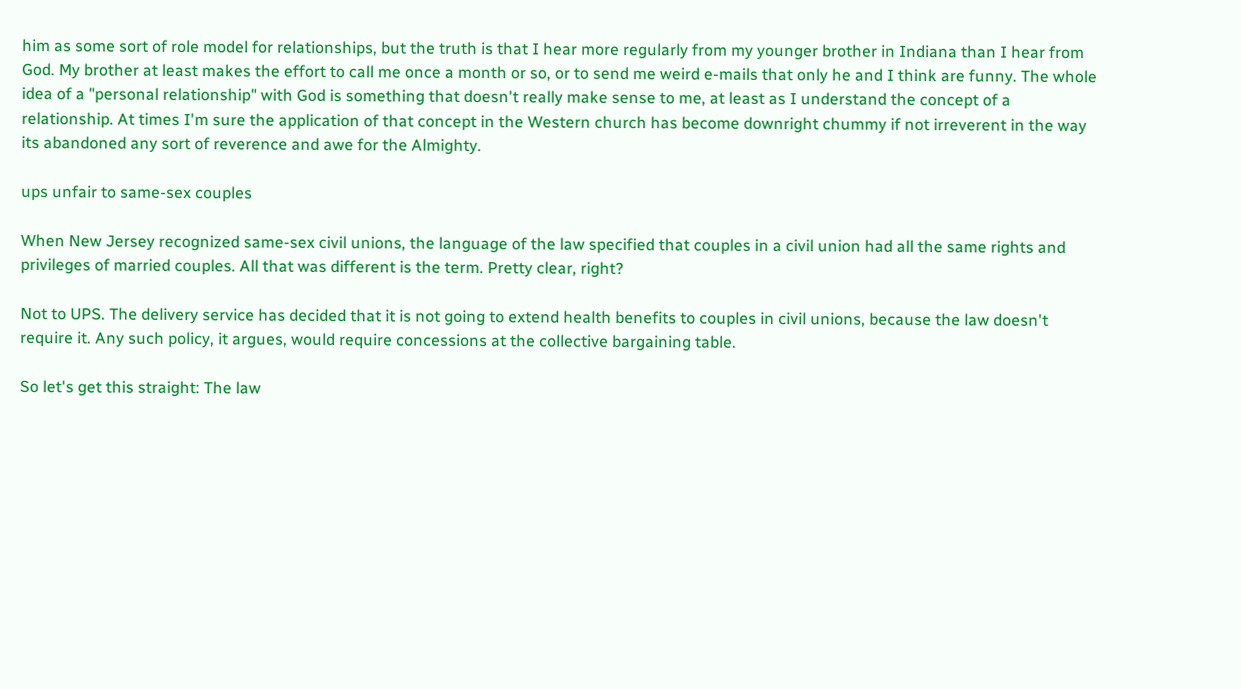him as some sort of role model for relationships, but the truth is that I hear more regularly from my younger brother in Indiana than I hear from God. My brother at least makes the effort to call me once a month or so, or to send me weird e-mails that only he and I think are funny. The whole idea of a "personal relationship" with God is something that doesn't really make sense to me, at least as I understand the concept of a relationship. At times I'm sure the application of that concept in the Western church has become downright chummy if not irreverent in the way its abandoned any sort of reverence and awe for the Almighty.

ups unfair to same-sex couples

When New Jersey recognized same-sex civil unions, the language of the law specified that couples in a civil union had all the same rights and privileges of married couples. All that was different is the term. Pretty clear, right?

Not to UPS. The delivery service has decided that it is not going to extend health benefits to couples in civil unions, because the law doesn't require it. Any such policy, it argues, would require concessions at the collective bargaining table.

So let's get this straight: The law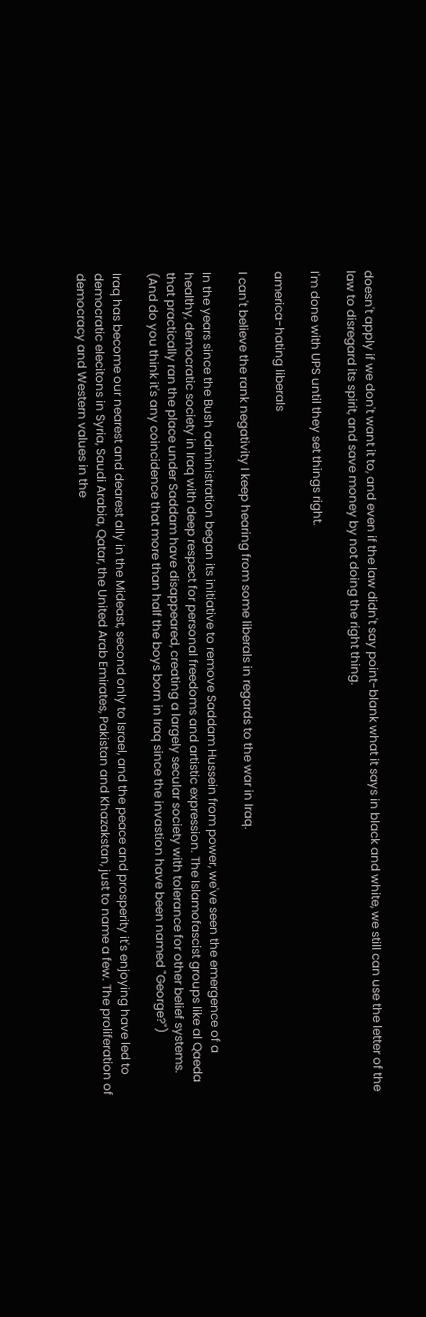doesn't apply if we don't want it to, and even if the law didn't say point-blank what it says in black and white, we still can use the letter of the law to disregard its spirit, and save money by not doing the right thing.

I'm done with UPS until they set things right.

america-hating liberals

I can't believe the rank negativity I keep hearing from some liberals in regards to the war in Iraq.

In the years since the Bush administration began its initiative to remove Saddam Hussein from power, we've seen the emergence of a healthy, democratic society in Iraq with deep respect for personal freedoms and artistic expression. The Islamofascist groups like al Qaeda that practically ran the place under Saddam have disappeared, creating a largely secular society with tolerance for other belief systems. (And do you think it's any coincidence that more than half the boys born in Iraq since the invastion have been named "George?")

Iraq has become our nearest and dearest ally in the Mideast, second only to Israel, and the peace and prosperity it's enjoying have led to democratic elecitons in Syria, Saudi Arabia, Qatar, the United Arab Emirates, Pakistan and Khazakstan, just to name a few. The proliferation of democracy and Western values in the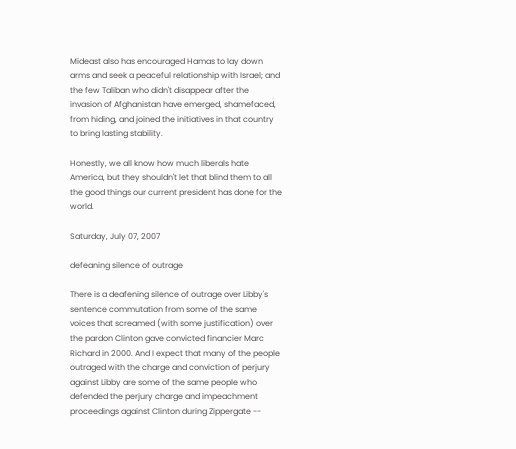Mideast also has encouraged Hamas to lay down arms and seek a peaceful relationship with Israel; and the few Taliban who didn't disappear after the invasion of Afghanistan have emerged, shamefaced, from hiding, and joined the initiatives in that country to bring lasting stability.

Honestly, we all know how much liberals hate America, but they shouldn't let that blind them to all the good things our current president has done for the world.

Saturday, July 07, 2007

defeaning silence of outrage

There is a deafening silence of outrage over Libby's sentence commutation from some of the same voices that screamed (with some justification) over the pardon Clinton gave convicted financier Marc Richard in 2000. And I expect that many of the people outraged with the charge and conviction of perjury against Libby are some of the same people who defended the perjury charge and impeachment proceedings against Clinton during Zippergate --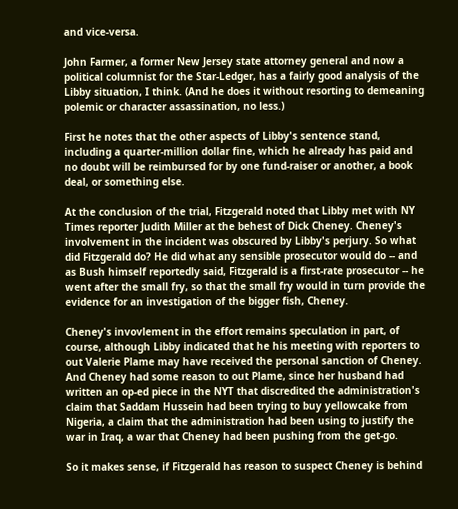and vice-versa.

John Farmer, a former New Jersey state attorney general and now a political columnist for the Star-Ledger, has a fairly good analysis of the Libby situation, I think. (And he does it without resorting to demeaning polemic or character assassination, no less.)

First he notes that the other aspects of Libby's sentence stand, including a quarter-million dollar fine, which he already has paid and no doubt will be reimbursed for by one fund-raiser or another, a book deal, or something else.

At the conclusion of the trial, Fitzgerald noted that Libby met with NY Times reporter Judith Miller at the behest of Dick Cheney. Cheney's involvement in the incident was obscured by Libby's perjury. So what did Fitzgerald do? He did what any sensible prosecutor would do -- and as Bush himself reportedly said, Fitzgerald is a first-rate prosecutor -- he went after the small fry, so that the small fry would in turn provide the evidence for an investigation of the bigger fish, Cheney.

Cheney's invovlement in the effort remains speculation in part, of course, although Libby indicated that he his meeting with reporters to out Valerie Plame may have received the personal sanction of Cheney. And Cheney had some reason to out Plame, since her husband had written an op-ed piece in the NYT that discredited the administration's claim that Saddam Hussein had been trying to buy yellowcake from Nigeria, a claim that the administration had been using to justify the war in Iraq, a war that Cheney had been pushing from the get-go.

So it makes sense, if Fitzgerald has reason to suspect Cheney is behind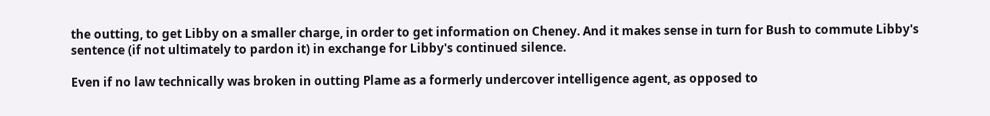the outting, to get Libby on a smaller charge, in order to get information on Cheney. And it makes sense in turn for Bush to commute Libby's sentence (if not ultimately to pardon it) in exchange for Libby's continued silence.

Even if no law technically was broken in outting Plame as a formerly undercover intelligence agent, as opposed to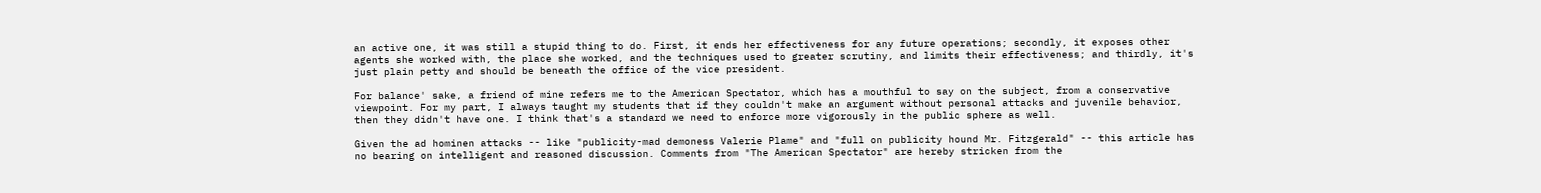an active one, it was still a stupid thing to do. First, it ends her effectiveness for any future operations; secondly, it exposes other agents she worked with, the place she worked, and the techniques used to greater scrutiny, and limits their effectiveness; and thirdly, it's just plain petty and should be beneath the office of the vice president.

For balance' sake, a friend of mine refers me to the American Spectator, which has a mouthful to say on the subject, from a conservative viewpoint. For my part, I always taught my students that if they couldn't make an argument without personal attacks and juvenile behavior, then they didn't have one. I think that's a standard we need to enforce more vigorously in the public sphere as well.

Given the ad hominen attacks -- like "publicity-mad demoness Valerie Plame" and "full on publicity hound Mr. Fitzgerald" -- this article has no bearing on intelligent and reasoned discussion. Comments from "The American Spectator" are hereby stricken from the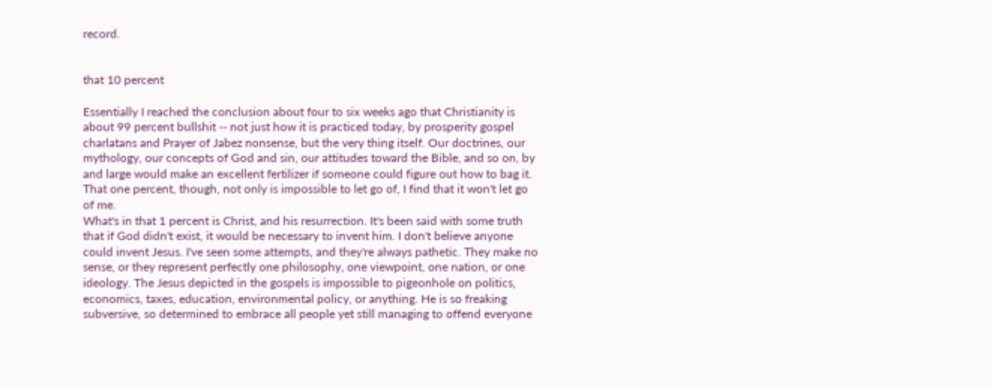record.


that 10 percent

Essentially I reached the conclusion about four to six weeks ago that Christianity is about 99 percent bullshit -- not just how it is practiced today, by prosperity gospel charlatans and Prayer of Jabez nonsense, but the very thing itself. Our doctrines, our mythology, our concepts of God and sin, our attitudes toward the Bible, and so on, by and large would make an excellent fertilizer if someone could figure out how to bag it.
That one percent, though, not only is impossible to let go of, I find that it won't let go of me.
What's in that 1 percent is Christ, and his resurrection. It's been said with some truth that if God didn't exist, it would be necessary to invent him. I don't believe anyone could invent Jesus. I've seen some attempts, and they're always pathetic. They make no sense, or they represent perfectly one philosophy, one viewpoint, one nation, or one ideology. The Jesus depicted in the gospels is impossible to pigeonhole on politics, economics, taxes, education, environmental policy, or anything. He is so freaking subversive, so determined to embrace all people yet still managing to offend everyone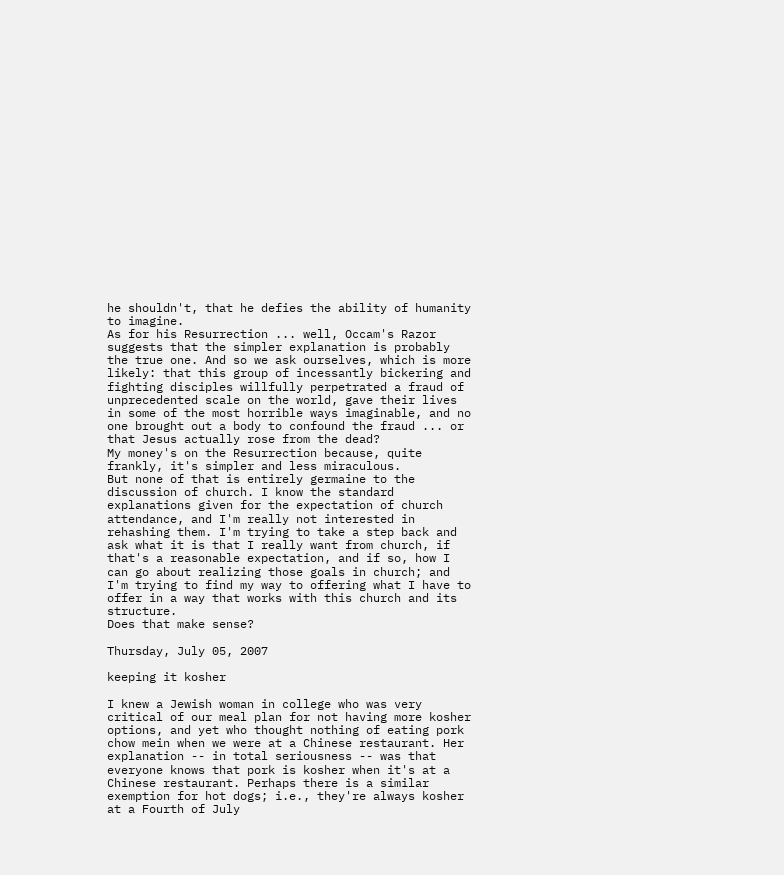he shouldn't, that he defies the ability of humanity to imagine.
As for his Resurrection ... well, Occam's Razor suggests that the simpler explanation is probably the true one. And so we ask ourselves, which is more likely: that this group of incessantly bickering and fighting disciples willfully perpetrated a fraud of unprecedented scale on the world, gave their lives in some of the most horrible ways imaginable, and no one brought out a body to confound the fraud ... or that Jesus actually rose from the dead?
My money's on the Resurrection because, quite frankly, it's simpler and less miraculous.
But none of that is entirely germaine to the discussion of church. I know the standard explanations given for the expectation of church attendance, and I'm really not interested in rehashing them. I'm trying to take a step back and ask what it is that I really want from church, if that's a reasonable expectation, and if so, how I can go about realizing those goals in church; and I'm trying to find my way to offering what I have to offer in a way that works with this church and its structure.
Does that make sense?

Thursday, July 05, 2007

keeping it kosher

I knew a Jewish woman in college who was very critical of our meal plan for not having more kosher options, and yet who thought nothing of eating pork chow mein when we were at a Chinese restaurant. Her explanation -- in total seriousness -- was that everyone knows that pork is kosher when it's at a Chinese restaurant. Perhaps there is a similar exemption for hot dogs; i.e., they're always kosher at a Fourth of July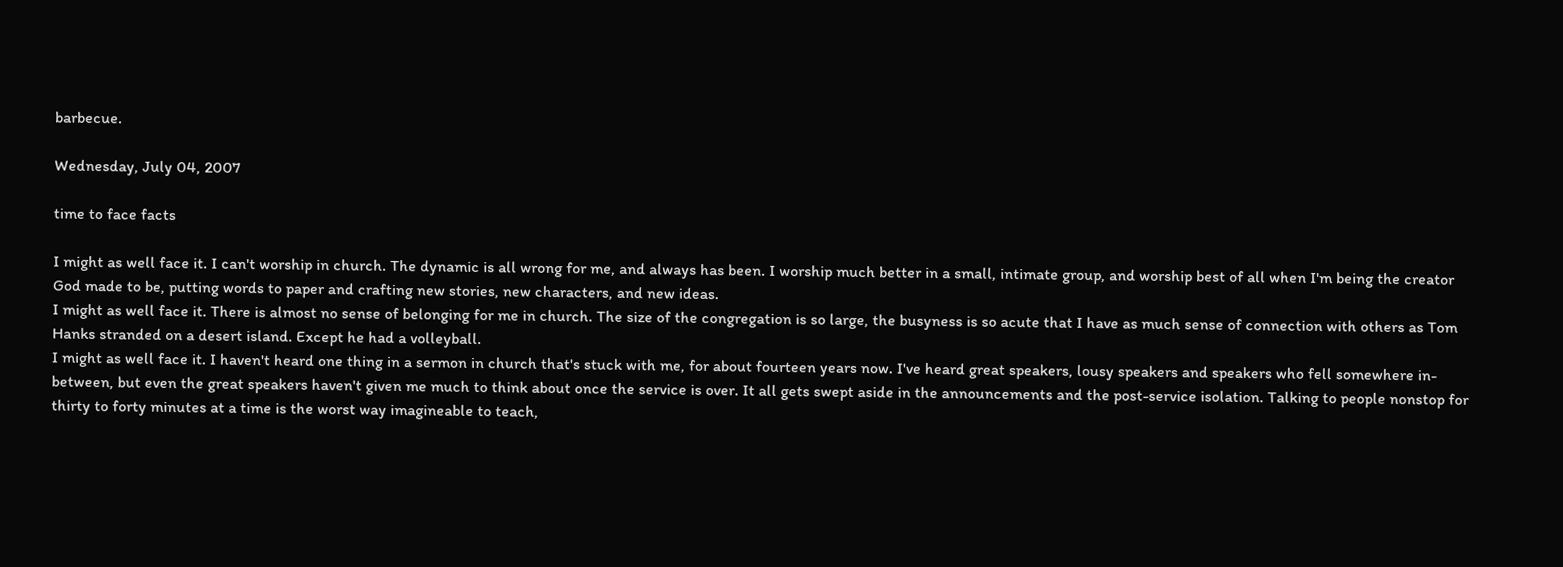barbecue.

Wednesday, July 04, 2007

time to face facts

I might as well face it. I can't worship in church. The dynamic is all wrong for me, and always has been. I worship much better in a small, intimate group, and worship best of all when I'm being the creator God made to be, putting words to paper and crafting new stories, new characters, and new ideas.
I might as well face it. There is almost no sense of belonging for me in church. The size of the congregation is so large, the busyness is so acute that I have as much sense of connection with others as Tom Hanks stranded on a desert island. Except he had a volleyball.
I might as well face it. I haven't heard one thing in a sermon in church that's stuck with me, for about fourteen years now. I've heard great speakers, lousy speakers and speakers who fell somewhere in-between, but even the great speakers haven't given me much to think about once the service is over. It all gets swept aside in the announcements and the post-service isolation. Talking to people nonstop for thirty to forty minutes at a time is the worst way imagineable to teach,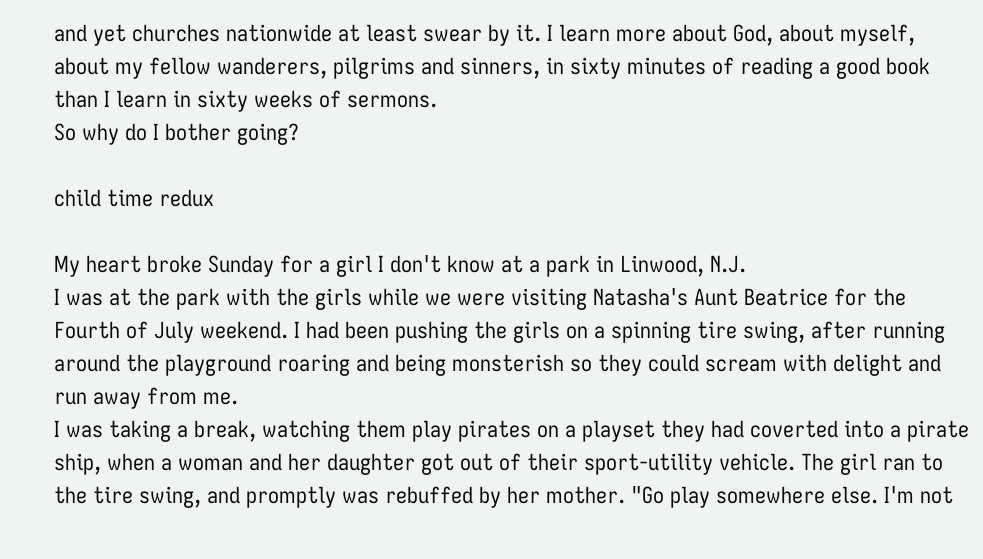and yet churches nationwide at least swear by it. I learn more about God, about myself, about my fellow wanderers, pilgrims and sinners, in sixty minutes of reading a good book than I learn in sixty weeks of sermons.
So why do I bother going?

child time redux

My heart broke Sunday for a girl I don't know at a park in Linwood, N.J.
I was at the park with the girls while we were visiting Natasha's Aunt Beatrice for the Fourth of July weekend. I had been pushing the girls on a spinning tire swing, after running around the playground roaring and being monsterish so they could scream with delight and run away from me.
I was taking a break, watching them play pirates on a playset they had coverted into a pirate ship, when a woman and her daughter got out of their sport-utility vehicle. The girl ran to the tire swing, and promptly was rebuffed by her mother. "Go play somewhere else. I'm not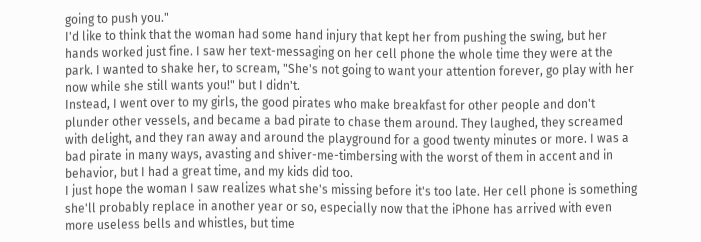going to push you."
I'd like to think that the woman had some hand injury that kept her from pushing the swing, but her hands worked just fine. I saw her text-messaging on her cell phone the whole time they were at the park. I wanted to shake her, to scream, "She's not going to want your attention forever, go play with her now while she still wants you!" but I didn't.
Instead, I went over to my girls, the good pirates who make breakfast for other people and don't plunder other vessels, and became a bad pirate to chase them around. They laughed, they screamed with delight, and they ran away and around the playground for a good twenty minutes or more. I was a bad pirate in many ways, avasting and shiver-me-timbersing with the worst of them in accent and in behavior, but I had a great time, and my kids did too.
I just hope the woman I saw realizes what she's missing before it's too late. Her cell phone is something she'll probably replace in another year or so, especially now that the iPhone has arrived with even more useless bells and whistles, but time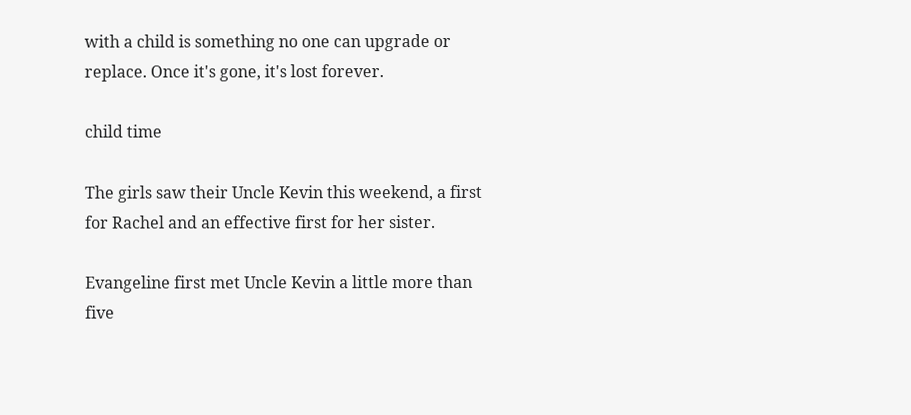with a child is something no one can upgrade or replace. Once it's gone, it's lost forever.

child time

The girls saw their Uncle Kevin this weekend, a first for Rachel and an effective first for her sister.

Evangeline first met Uncle Kevin a little more than five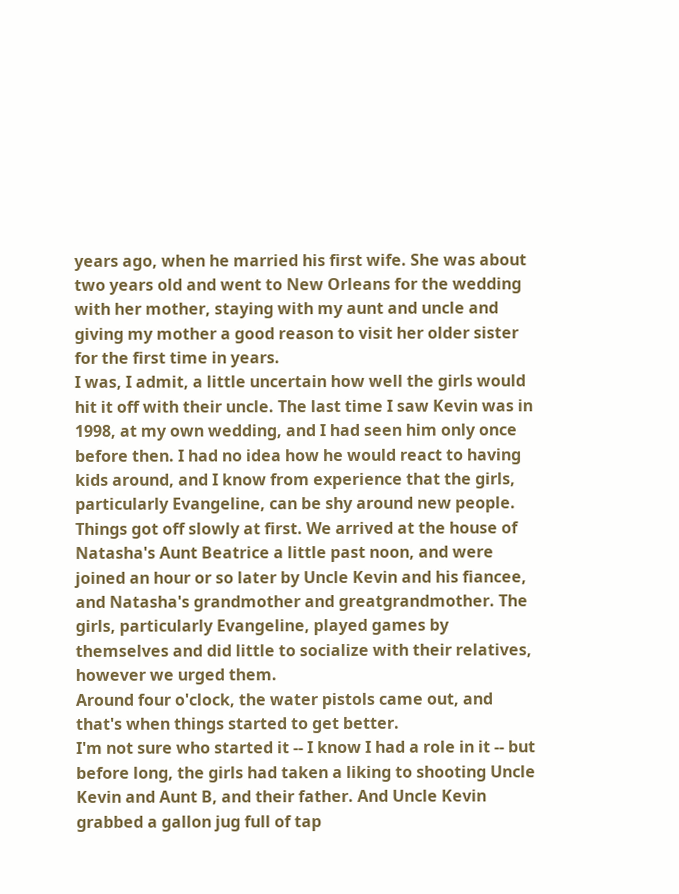years ago, when he married his first wife. She was about two years old and went to New Orleans for the wedding with her mother, staying with my aunt and uncle and giving my mother a good reason to visit her older sister for the first time in years.
I was, I admit, a little uncertain how well the girls would hit it off with their uncle. The last time I saw Kevin was in 1998, at my own wedding, and I had seen him only once before then. I had no idea how he would react to having kids around, and I know from experience that the girls, particularly Evangeline, can be shy around new people.
Things got off slowly at first. We arrived at the house of Natasha's Aunt Beatrice a little past noon, and were joined an hour or so later by Uncle Kevin and his fiancee, and Natasha's grandmother and greatgrandmother. The girls, particularly Evangeline, played games by themselves and did little to socialize with their relatives, however we urged them.
Around four o'clock, the water pistols came out, and that's when things started to get better.
I'm not sure who started it -- I know I had a role in it -- but before long, the girls had taken a liking to shooting Uncle Kevin and Aunt B, and their father. And Uncle Kevin grabbed a gallon jug full of tap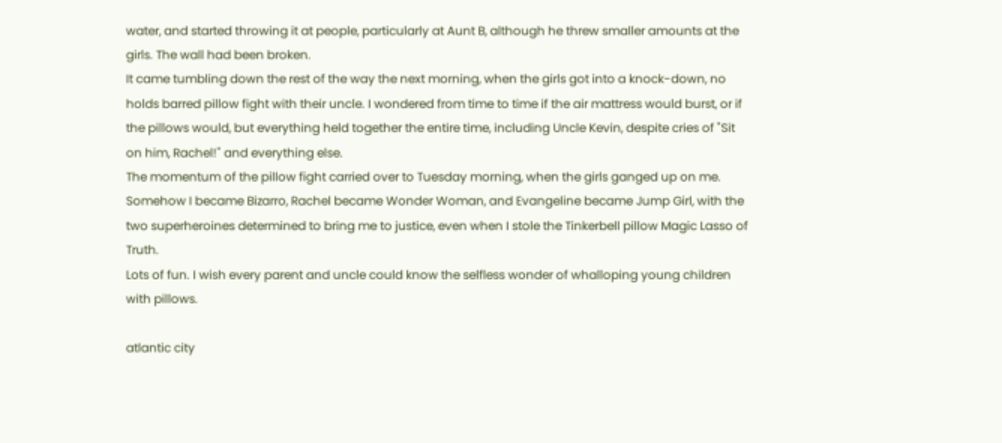water, and started throwing it at people, particularly at Aunt B, although he threw smaller amounts at the girls. The wall had been broken.
It came tumbling down the rest of the way the next morning, when the girls got into a knock-down, no holds barred pillow fight with their uncle. I wondered from time to time if the air mattress would burst, or if the pillows would, but everything held together the entire time, including Uncle Kevin, despite cries of "Sit on him, Rachel!" and everything else.
The momentum of the pillow fight carried over to Tuesday morning, when the girls ganged up on me. Somehow I became Bizarro, Rachel became Wonder Woman, and Evangeline became Jump Girl, with the two superheroines determined to bring me to justice, even when I stole the Tinkerbell pillow Magic Lasso of Truth.
Lots of fun. I wish every parent and uncle could know the selfless wonder of whalloping young children with pillows.

atlantic city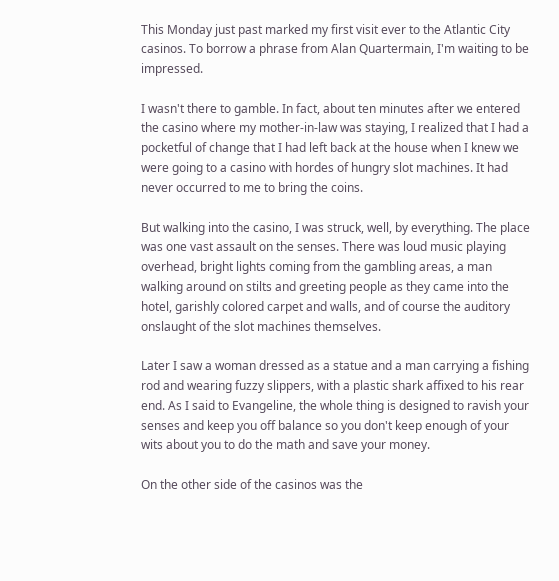This Monday just past marked my first visit ever to the Atlantic City casinos. To borrow a phrase from Alan Quartermain, I'm waiting to be impressed.

I wasn't there to gamble. In fact, about ten minutes after we entered the casino where my mother-in-law was staying, I realized that I had a pocketful of change that I had left back at the house when I knew we were going to a casino with hordes of hungry slot machines. It had never occurred to me to bring the coins.

But walking into the casino, I was struck, well, by everything. The place was one vast assault on the senses. There was loud music playing overhead, bright lights coming from the gambling areas, a man walking around on stilts and greeting people as they came into the hotel, garishly colored carpet and walls, and of course the auditory onslaught of the slot machines themselves.

Later I saw a woman dressed as a statue and a man carrying a fishing rod and wearing fuzzy slippers, with a plastic shark affixed to his rear end. As I said to Evangeline, the whole thing is designed to ravish your senses and keep you off balance so you don't keep enough of your wits about you to do the math and save your money.

On the other side of the casinos was the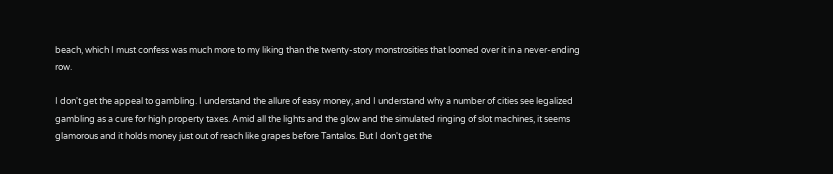beach, which I must confess was much more to my liking than the twenty-story monstrosities that loomed over it in a never-ending row.

I don't get the appeal to gambling. I understand the allure of easy money, and I understand why a number of cities see legalized gambling as a cure for high property taxes. Amid all the lights and the glow and the simulated ringing of slot machines, it seems glamorous and it holds money just out of reach like grapes before Tantalos. But I don't get the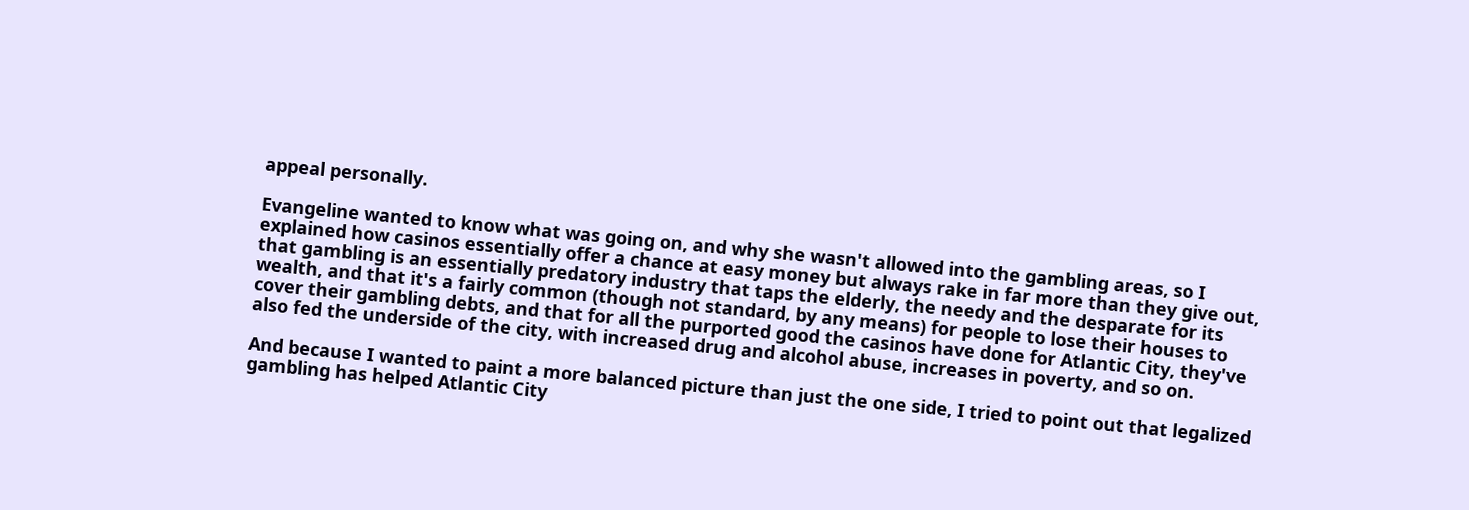appeal personally.

Evangeline wanted to know what was going on, and why she wasn't allowed into the gambling areas, so I explained how casinos essentially offer a chance at easy money but always rake in far more than they give out, that gambling is an essentially predatory industry that taps the elderly, the needy and the desparate for its wealth, and that it's a fairly common (though not standard, by any means) for people to lose their houses to cover their gambling debts, and that for all the purported good the casinos have done for Atlantic City, they've also fed the underside of the city, with increased drug and alcohol abuse, increases in poverty, and so on.

And because I wanted to paint a more balanced picture than just the one side, I tried to point out that legalized gambling has helped Atlantic City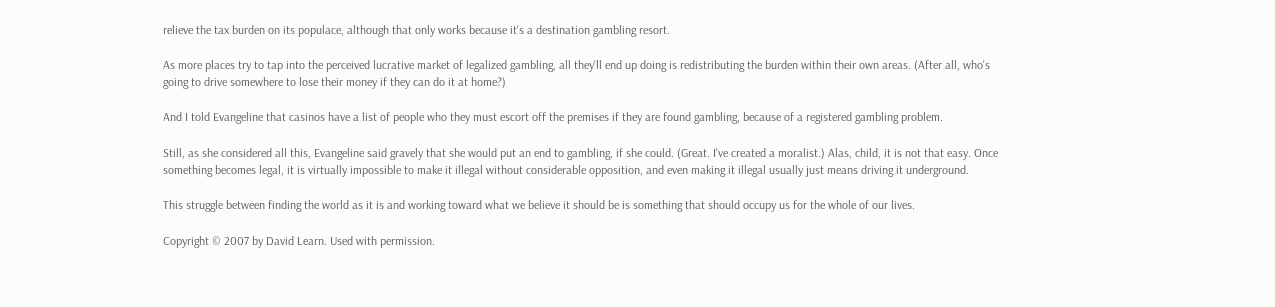relieve the tax burden on its populace, although that only works because it's a destination gambling resort.

As more places try to tap into the perceived lucrative market of legalized gambling, all they'll end up doing is redistributing the burden within their own areas. (After all, who's going to drive somewhere to lose their money if they can do it at home?)

And I told Evangeline that casinos have a list of people who they must escort off the premises if they are found gambling, because of a registered gambling problem.

Still, as she considered all this, Evangeline said gravely that she would put an end to gambling, if she could. (Great. I've created a moralist.) Alas, child, it is not that easy. Once something becomes legal, it is virtually impossible to make it illegal without considerable opposition, and even making it illegal usually just means driving it underground.

This struggle between finding the world as it is and working toward what we believe it should be is something that should occupy us for the whole of our lives.

Copyright © 2007 by David Learn. Used with permission.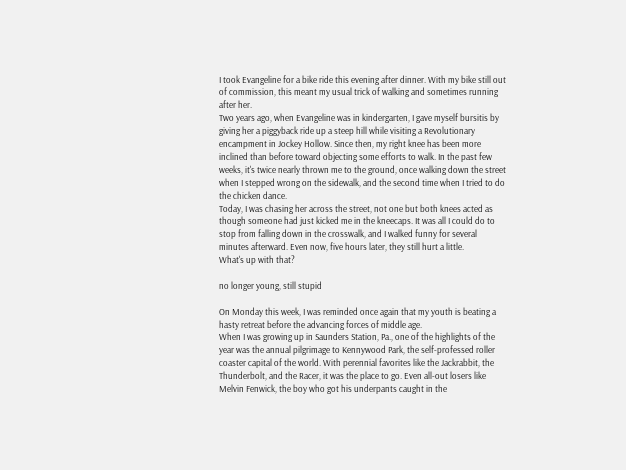I took Evangeline for a bike ride this evening after dinner. With my bike still out of commission, this meant my usual trick of walking and sometimes running after her.
Two years ago, when Evangeline was in kindergarten, I gave myself bursitis by giving her a piggyback ride up a steep hill while visiting a Revolutionary encampment in Jockey Hollow. Since then, my right knee has been more inclined than before toward objecting some efforts to walk. In the past few weeks, it's twice nearly thrown me to the ground, once walking down the street when I stepped wrong on the sidewalk, and the second time when I tried to do the chicken dance.
Today, I was chasing her across the street, not one but both knees acted as though someone had just kicked me in the kneecaps. It was all I could do to stop from falling down in the crosswalk, and I walked funny for several minutes afterward. Even now, five hours later, they still hurt a little.
What's up with that?

no longer young, still stupid

On Monday this week, I was reminded once again that my youth is beating a hasty retreat before the advancing forces of middle age.
When I was growing up in Saunders Station, Pa., one of the highlights of the year was the annual pilgrimage to Kennywood Park, the self-professed roller coaster capital of the world. With perennial favorites like the Jackrabbit, the Thunderbolt, and the Racer, it was the place to go. Even all-out losers like Melvin Fenwick, the boy who got his underpants caught in the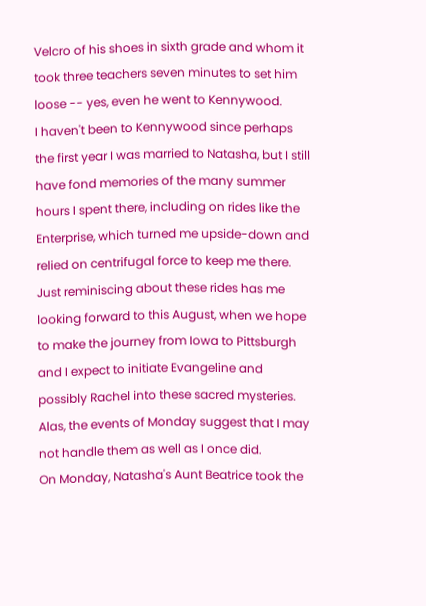Velcro of his shoes in sixth grade and whom it took three teachers seven minutes to set him loose -- yes, even he went to Kennywood.
I haven't been to Kennywood since perhaps the first year I was married to Natasha, but I still have fond memories of the many summer hours I spent there, including on rides like the Enterprise, which turned me upside-down and relied on centrifugal force to keep me there. Just reminiscing about these rides has me looking forward to this August, when we hope to make the journey from Iowa to Pittsburgh and I expect to initiate Evangeline and possibly Rachel into these sacred mysteries.
Alas, the events of Monday suggest that I may not handle them as well as I once did.
On Monday, Natasha's Aunt Beatrice took the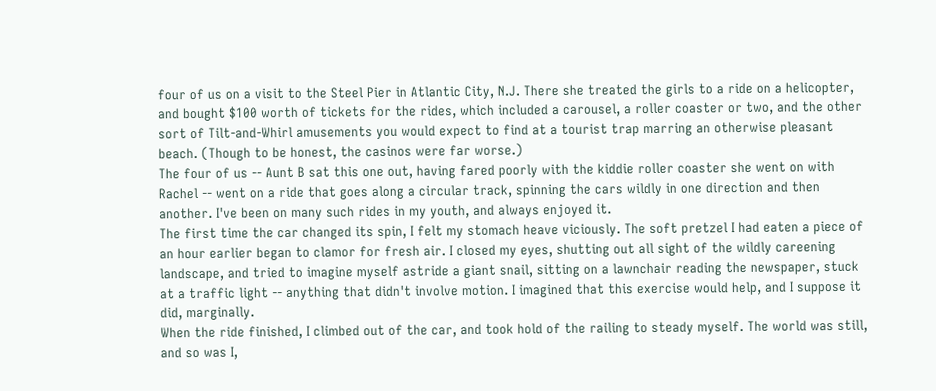four of us on a visit to the Steel Pier in Atlantic City, N.J. There she treated the girls to a ride on a helicopter, and bought $100 worth of tickets for the rides, which included a carousel, a roller coaster or two, and the other sort of Tilt-and-Whirl amusements you would expect to find at a tourist trap marring an otherwise pleasant beach. (Though to be honest, the casinos were far worse.)
The four of us -- Aunt B sat this one out, having fared poorly with the kiddie roller coaster she went on with Rachel -- went on a ride that goes along a circular track, spinning the cars wildly in one direction and then another. I've been on many such rides in my youth, and always enjoyed it.
The first time the car changed its spin, I felt my stomach heave viciously. The soft pretzel I had eaten a piece of an hour earlier began to clamor for fresh air. I closed my eyes, shutting out all sight of the wildly careening landscape, and tried to imagine myself astride a giant snail, sitting on a lawnchair reading the newspaper, stuck at a traffic light -- anything that didn't involve motion. I imagined that this exercise would help, and I suppose it did, marginally.
When the ride finished, I climbed out of the car, and took hold of the railing to steady myself. The world was still, and so was I,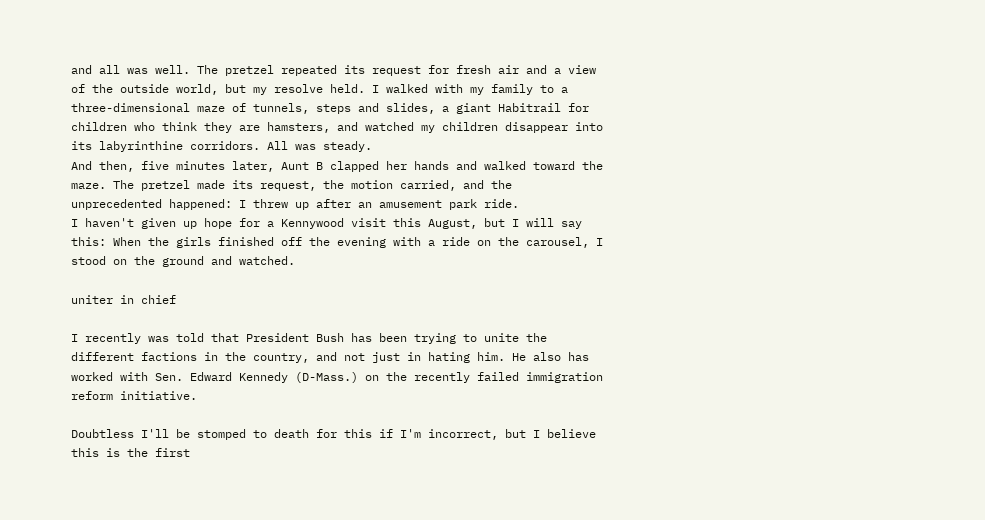and all was well. The pretzel repeated its request for fresh air and a view of the outside world, but my resolve held. I walked with my family to a three-dimensional maze of tunnels, steps and slides, a giant Habitrail for children who think they are hamsters, and watched my children disappear into its labyrinthine corridors. All was steady.
And then, five minutes later, Aunt B clapped her hands and walked toward the maze. The pretzel made its request, the motion carried, and the unprecedented happened: I threw up after an amusement park ride.
I haven't given up hope for a Kennywood visit this August, but I will say this: When the girls finished off the evening with a ride on the carousel, I stood on the ground and watched.

uniter in chief

I recently was told that President Bush has been trying to unite the different factions in the country, and not just in hating him. He also has worked with Sen. Edward Kennedy (D-Mass.) on the recently failed immigration reform initiative.

Doubtless I'll be stomped to death for this if I'm incorrect, but I believe this is the first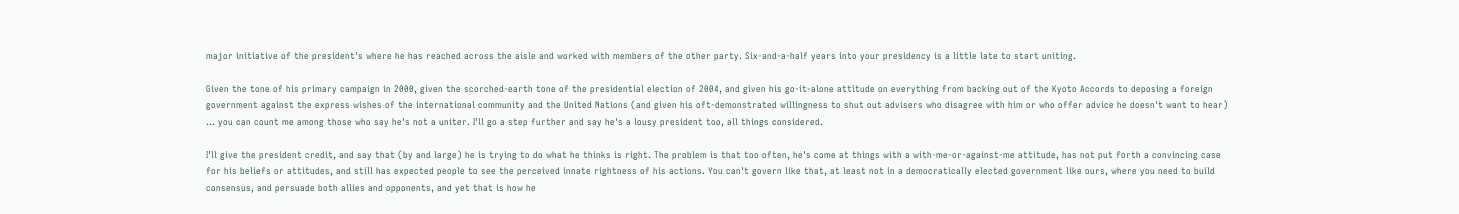major initiative of the president's where he has reached across the aisle and worked with members of the other party. Six-and-a-half years into your presidency is a little late to start uniting.

Given the tone of his primary campaign in 2000, given the scorched-earth tone of the presidential election of 2004, and given his go-it-alone attitude on everything from backing out of the Kyoto Accords to deposing a foreign government against the express wishes of the international community and the United Nations (and given his oft-demonstrated willingness to shut out advisers who disagree with him or who offer advice he doesn't want to hear) ... you can count me among those who say he's not a uniter. I'll go a step further and say he's a lousy president too, all things considered.

I'll give the president credit, and say that (by and large) he is trying to do what he thinks is right. The problem is that too often, he's come at things with a with-me-or-against-me attitude, has not put forth a convincing case for his beliefs or attitudes, and still has expected people to see the perceived innate rightness of his actions. You can't govern like that, at least not in a democratically elected government like ours, where you need to build consensus, and persuade both allies and opponents, and yet that is how he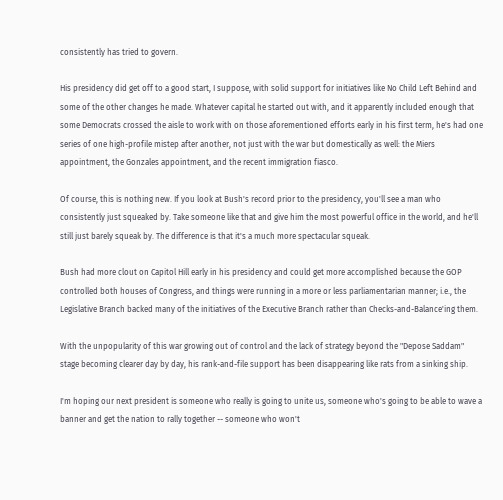consistently has tried to govern.

His presidency did get off to a good start, I suppose, with solid support for initiatives like No Child Left Behind and some of the other changes he made. Whatever capital he started out with, and it apparently included enough that some Democrats crossed the aisle to work with on those aforementioned efforts early in his first term, he's had one series of one high-profile mistep after another, not just with the war but domestically as well: the Miers appointment, the Gonzales appointment, and the recent immigration fiasco.

Of course, this is nothing new. If you look at Bush's record prior to the presidency, you'll see a man who consistently just squeaked by. Take someone like that and give him the most powerful office in the world, and he'll still just barely squeak by. The difference is that it's a much more spectacular squeak.

Bush had more clout on Capitol Hill early in his presidency and could get more accomplished because the GOP controlled both houses of Congress, and things were running in a more or less parliamentarian manner; i.e., the Legislative Branch backed many of the initiatives of the Executive Branch rather than Checks-and-Balance'ing them.

With the unpopularity of this war growing out of control and the lack of strategy beyond the "Depose Saddam" stage becoming clearer day by day, his rank-and-file support has been disappearing like rats from a sinking ship.

I'm hoping our next president is someone who really is going to unite us, someone who's going to be able to wave a banner and get the nation to rally together -- someone who won't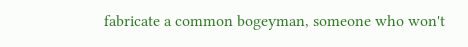fabricate a common bogeyman, someone who won't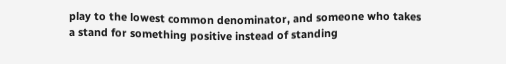play to the lowest common denominator, and someone who takes a stand for something positive instead of standing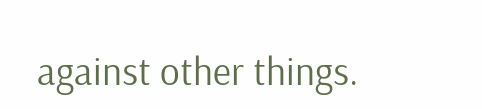against other things.